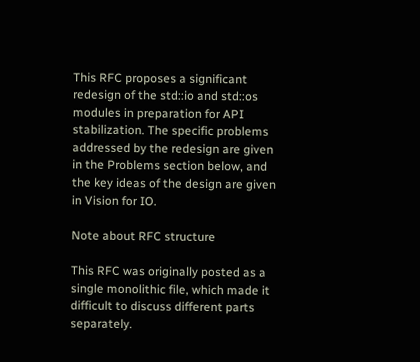This RFC proposes a significant redesign of the std::io and std::os modules in preparation for API stabilization. The specific problems addressed by the redesign are given in the Problems section below, and the key ideas of the design are given in Vision for IO.

Note about RFC structure

This RFC was originally posted as a single monolithic file, which made it difficult to discuss different parts separately.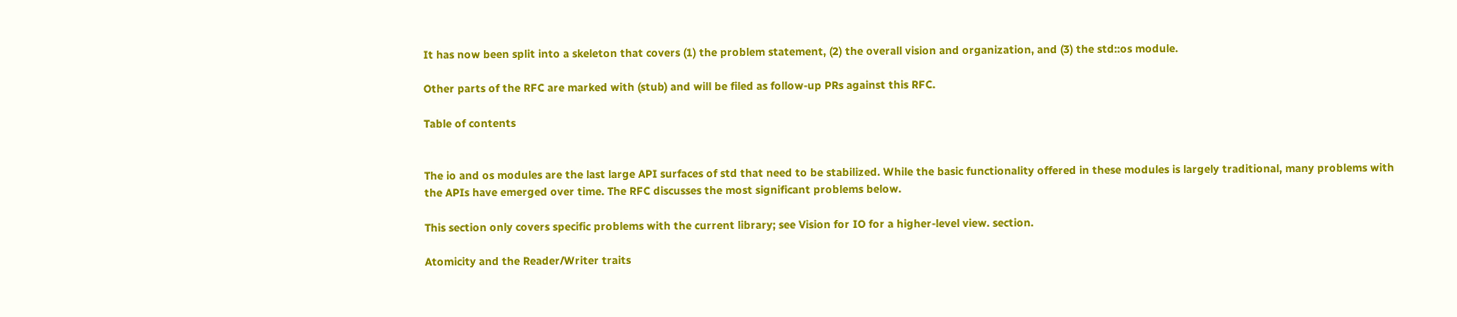It has now been split into a skeleton that covers (1) the problem statement, (2) the overall vision and organization, and (3) the std::os module.

Other parts of the RFC are marked with (stub) and will be filed as follow-up PRs against this RFC.

Table of contents


The io and os modules are the last large API surfaces of std that need to be stabilized. While the basic functionality offered in these modules is largely traditional, many problems with the APIs have emerged over time. The RFC discusses the most significant problems below.

This section only covers specific problems with the current library; see Vision for IO for a higher-level view. section.

Atomicity and the Reader/Writer traits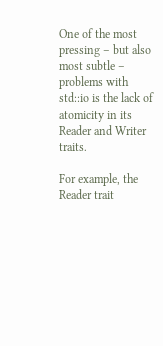One of the most pressing – but also most subtle – problems with std::io is the lack of atomicity in its Reader and Writer traits.

For example, the Reader trait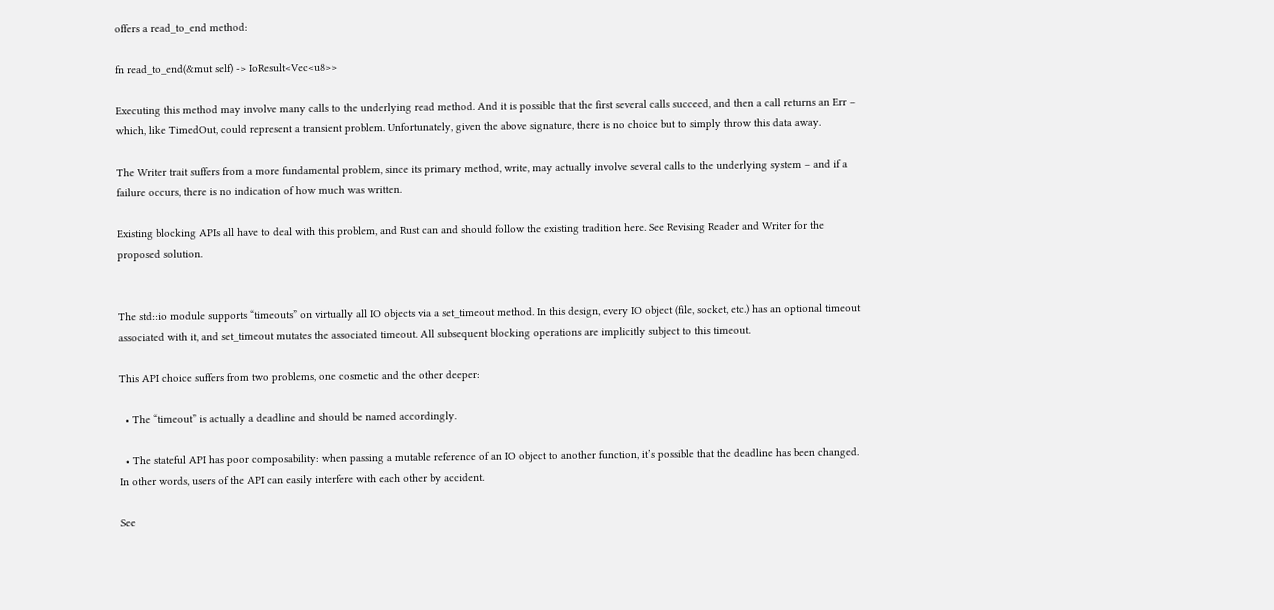offers a read_to_end method:

fn read_to_end(&mut self) -> IoResult<Vec<u8>>

Executing this method may involve many calls to the underlying read method. And it is possible that the first several calls succeed, and then a call returns an Err – which, like TimedOut, could represent a transient problem. Unfortunately, given the above signature, there is no choice but to simply throw this data away.

The Writer trait suffers from a more fundamental problem, since its primary method, write, may actually involve several calls to the underlying system – and if a failure occurs, there is no indication of how much was written.

Existing blocking APIs all have to deal with this problem, and Rust can and should follow the existing tradition here. See Revising Reader and Writer for the proposed solution.


The std::io module supports “timeouts” on virtually all IO objects via a set_timeout method. In this design, every IO object (file, socket, etc.) has an optional timeout associated with it, and set_timeout mutates the associated timeout. All subsequent blocking operations are implicitly subject to this timeout.

This API choice suffers from two problems, one cosmetic and the other deeper:

  • The “timeout” is actually a deadline and should be named accordingly.

  • The stateful API has poor composability: when passing a mutable reference of an IO object to another function, it’s possible that the deadline has been changed. In other words, users of the API can easily interfere with each other by accident.

See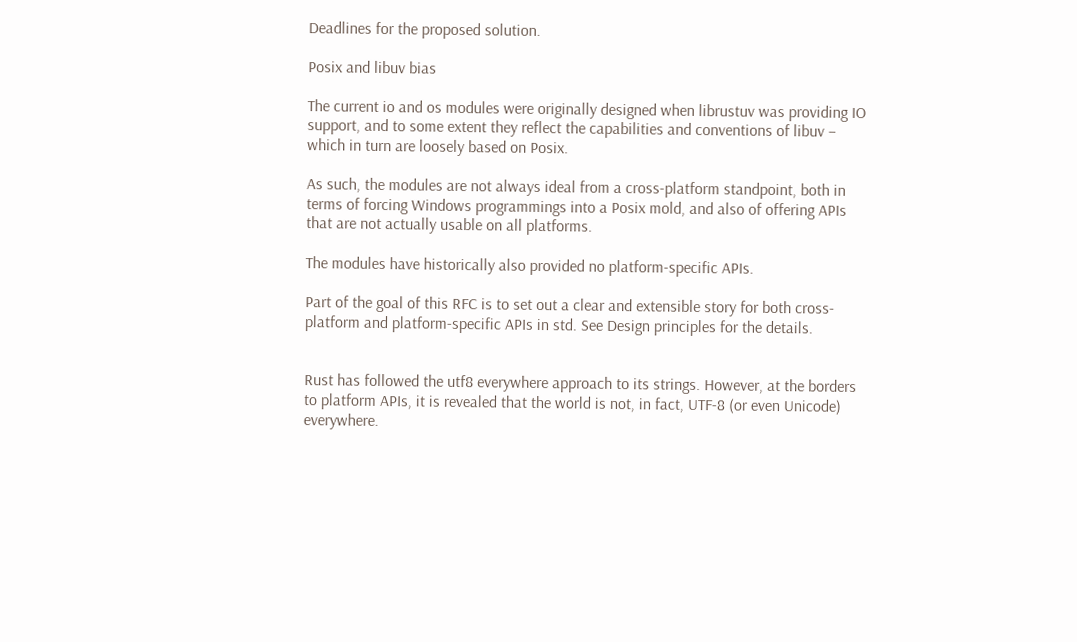Deadlines for the proposed solution.

Posix and libuv bias

The current io and os modules were originally designed when librustuv was providing IO support, and to some extent they reflect the capabilities and conventions of libuv – which in turn are loosely based on Posix.

As such, the modules are not always ideal from a cross-platform standpoint, both in terms of forcing Windows programmings into a Posix mold, and also of offering APIs that are not actually usable on all platforms.

The modules have historically also provided no platform-specific APIs.

Part of the goal of this RFC is to set out a clear and extensible story for both cross-platform and platform-specific APIs in std. See Design principles for the details.


Rust has followed the utf8 everywhere approach to its strings. However, at the borders to platform APIs, it is revealed that the world is not, in fact, UTF-8 (or even Unicode) everywhere.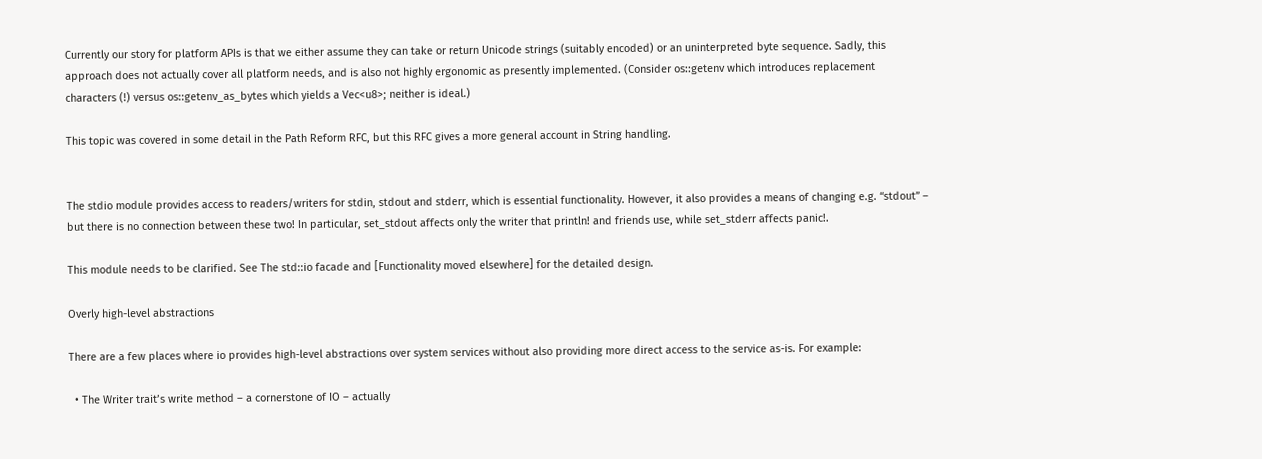Currently our story for platform APIs is that we either assume they can take or return Unicode strings (suitably encoded) or an uninterpreted byte sequence. Sadly, this approach does not actually cover all platform needs, and is also not highly ergonomic as presently implemented. (Consider os::getenv which introduces replacement characters (!) versus os::getenv_as_bytes which yields a Vec<u8>; neither is ideal.)

This topic was covered in some detail in the Path Reform RFC, but this RFC gives a more general account in String handling.


The stdio module provides access to readers/writers for stdin, stdout and stderr, which is essential functionality. However, it also provides a means of changing e.g. “stdout” – but there is no connection between these two! In particular, set_stdout affects only the writer that println! and friends use, while set_stderr affects panic!.

This module needs to be clarified. See The std::io facade and [Functionality moved elsewhere] for the detailed design.

Overly high-level abstractions

There are a few places where io provides high-level abstractions over system services without also providing more direct access to the service as-is. For example:

  • The Writer trait’s write method – a cornerstone of IO – actually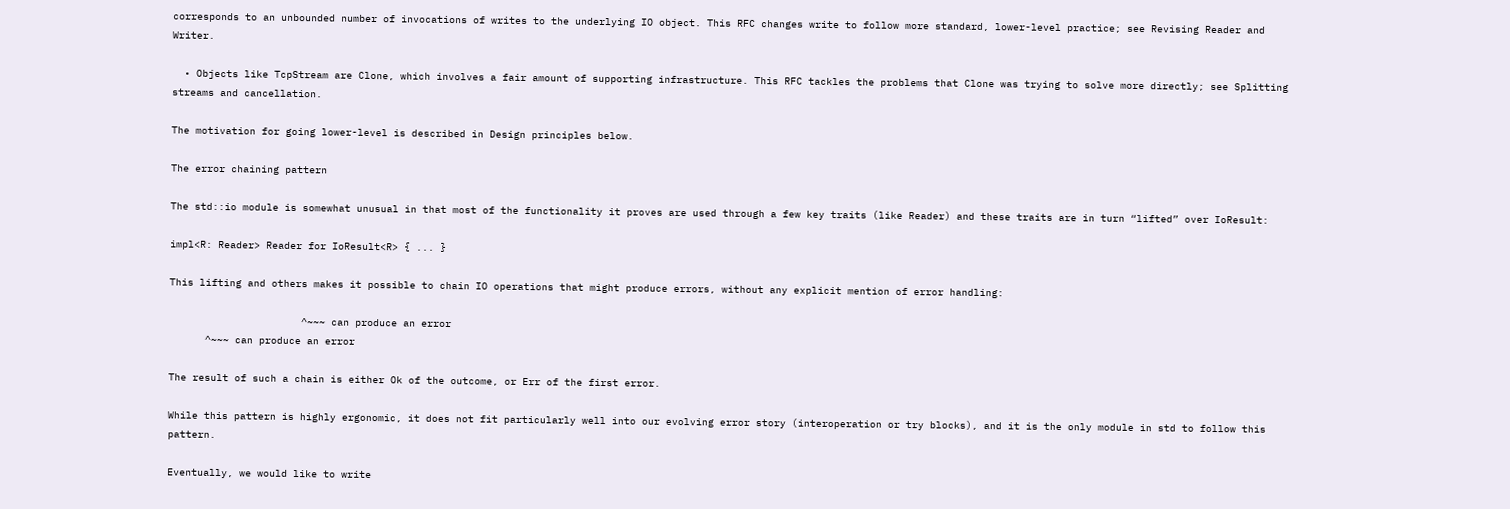corresponds to an unbounded number of invocations of writes to the underlying IO object. This RFC changes write to follow more standard, lower-level practice; see Revising Reader and Writer.

  • Objects like TcpStream are Clone, which involves a fair amount of supporting infrastructure. This RFC tackles the problems that Clone was trying to solve more directly; see Splitting streams and cancellation.

The motivation for going lower-level is described in Design principles below.

The error chaining pattern

The std::io module is somewhat unusual in that most of the functionality it proves are used through a few key traits (like Reader) and these traits are in turn “lifted” over IoResult:

impl<R: Reader> Reader for IoResult<R> { ... }

This lifting and others makes it possible to chain IO operations that might produce errors, without any explicit mention of error handling:

                      ^~~~ can produce an error
      ^~~~ can produce an error

The result of such a chain is either Ok of the outcome, or Err of the first error.

While this pattern is highly ergonomic, it does not fit particularly well into our evolving error story (interoperation or try blocks), and it is the only module in std to follow this pattern.

Eventually, we would like to write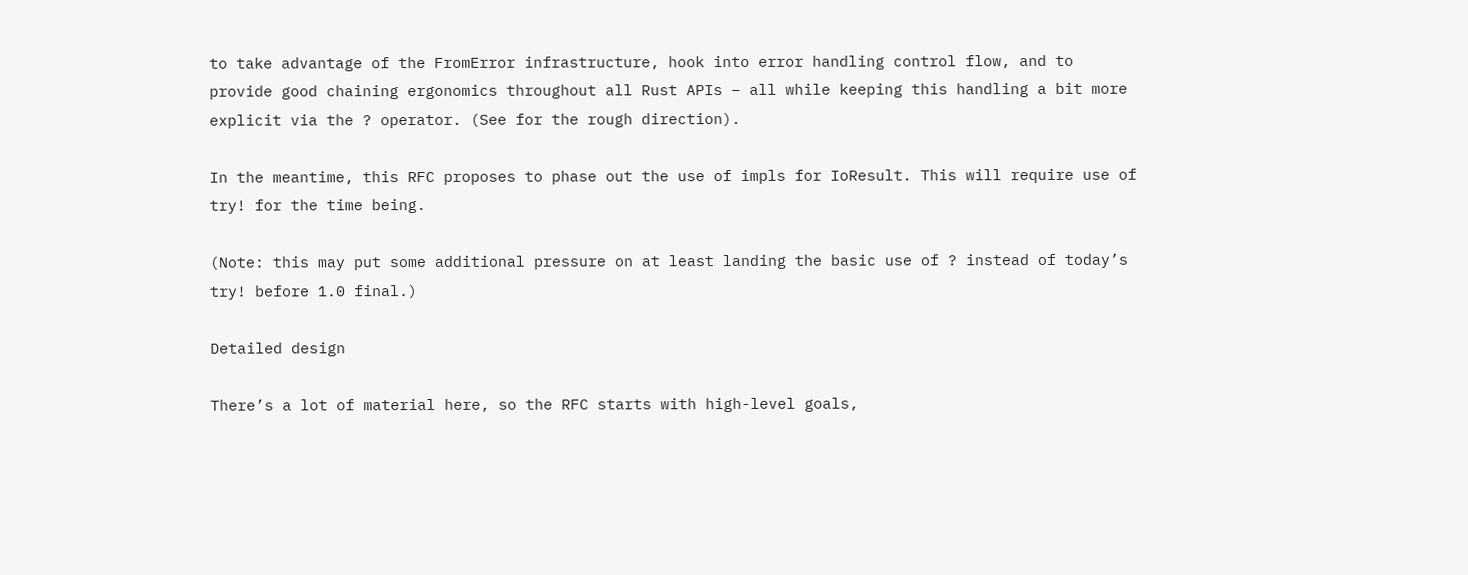to take advantage of the FromError infrastructure, hook into error handling control flow, and to provide good chaining ergonomics throughout all Rust APIs – all while keeping this handling a bit more explicit via the ? operator. (See for the rough direction).

In the meantime, this RFC proposes to phase out the use of impls for IoResult. This will require use of try! for the time being.

(Note: this may put some additional pressure on at least landing the basic use of ? instead of today’s try! before 1.0 final.)

Detailed design

There’s a lot of material here, so the RFC starts with high-level goals,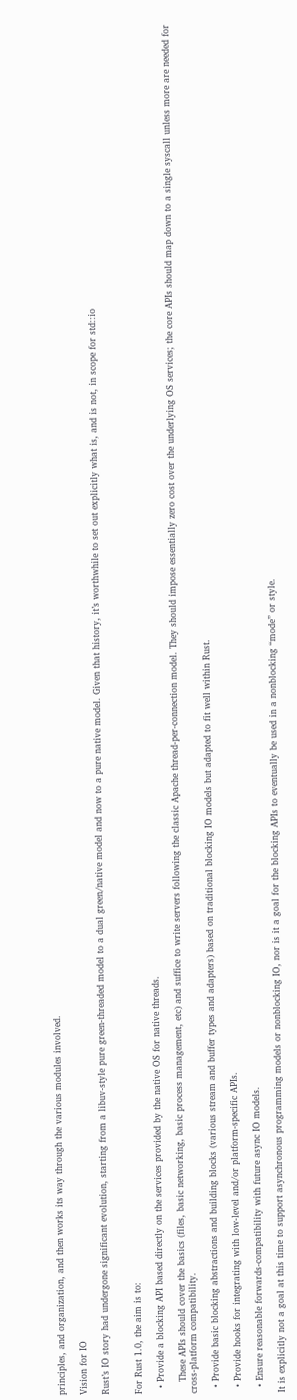principles, and organization, and then works its way through the various modules involved.

Vision for IO

Rust’s IO story had undergone significant evolution, starting from a libuv-style pure green-threaded model to a dual green/native model and now to a pure native model. Given that history, it’s worthwhile to set out explicitly what is, and is not, in scope for std::io


For Rust 1.0, the aim is to:

  • Provide a blocking API based directly on the services provided by the native OS for native threads.

    These APIs should cover the basics (files, basic networking, basic process management, etc) and suffice to write servers following the classic Apache thread-per-connection model. They should impose essentially zero cost over the underlying OS services; the core APIs should map down to a single syscall unless more are needed for cross-platform compatibility.

  • Provide basic blocking abstractions and building blocks (various stream and buffer types and adapters) based on traditional blocking IO models but adapted to fit well within Rust.

  • Provide hooks for integrating with low-level and/or platform-specific APIs.

  • Ensure reasonable forwards-compatibility with future async IO models.

It is explicitly not a goal at this time to support asynchronous programming models or nonblocking IO, nor is it a goal for the blocking APIs to eventually be used in a nonblocking “mode” or style.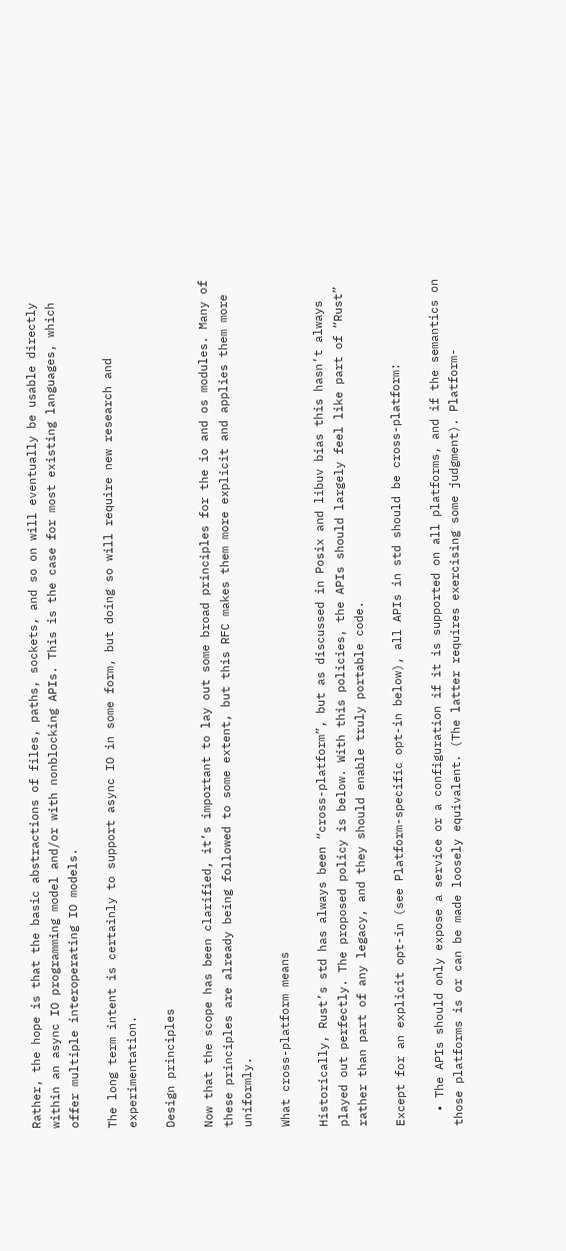Rather, the hope is that the basic abstractions of files, paths, sockets, and so on will eventually be usable directly within an async IO programming model and/or with nonblocking APIs. This is the case for most existing languages, which offer multiple interoperating IO models.

The long term intent is certainly to support async IO in some form, but doing so will require new research and experimentation.

Design principles

Now that the scope has been clarified, it’s important to lay out some broad principles for the io and os modules. Many of these principles are already being followed to some extent, but this RFC makes them more explicit and applies them more uniformly.

What cross-platform means

Historically, Rust’s std has always been “cross-platform”, but as discussed in Posix and libuv bias this hasn’t always played out perfectly. The proposed policy is below. With this policies, the APIs should largely feel like part of “Rust” rather than part of any legacy, and they should enable truly portable code.

Except for an explicit opt-in (see Platform-specific opt-in below), all APIs in std should be cross-platform:

  • The APIs should only expose a service or a configuration if it is supported on all platforms, and if the semantics on those platforms is or can be made loosely equivalent. (The latter requires exercising some judgment). Platform-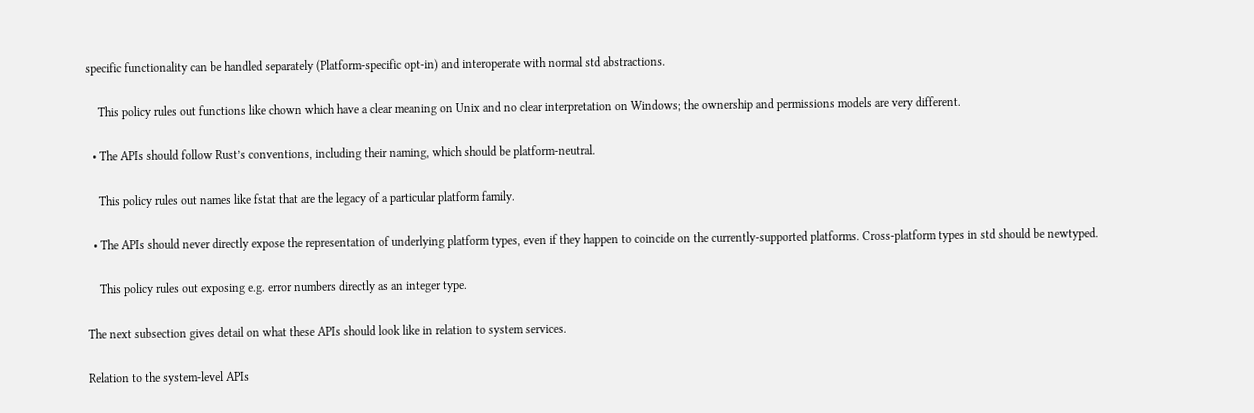specific functionality can be handled separately (Platform-specific opt-in) and interoperate with normal std abstractions.

    This policy rules out functions like chown which have a clear meaning on Unix and no clear interpretation on Windows; the ownership and permissions models are very different.

  • The APIs should follow Rust’s conventions, including their naming, which should be platform-neutral.

    This policy rules out names like fstat that are the legacy of a particular platform family.

  • The APIs should never directly expose the representation of underlying platform types, even if they happen to coincide on the currently-supported platforms. Cross-platform types in std should be newtyped.

    This policy rules out exposing e.g. error numbers directly as an integer type.

The next subsection gives detail on what these APIs should look like in relation to system services.

Relation to the system-level APIs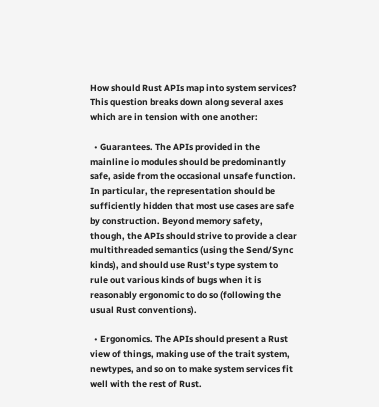How should Rust APIs map into system services? This question breaks down along several axes which are in tension with one another:

  • Guarantees. The APIs provided in the mainline io modules should be predominantly safe, aside from the occasional unsafe function. In particular, the representation should be sufficiently hidden that most use cases are safe by construction. Beyond memory safety, though, the APIs should strive to provide a clear multithreaded semantics (using the Send/Sync kinds), and should use Rust’s type system to rule out various kinds of bugs when it is reasonably ergonomic to do so (following the usual Rust conventions).

  • Ergonomics. The APIs should present a Rust view of things, making use of the trait system, newtypes, and so on to make system services fit well with the rest of Rust.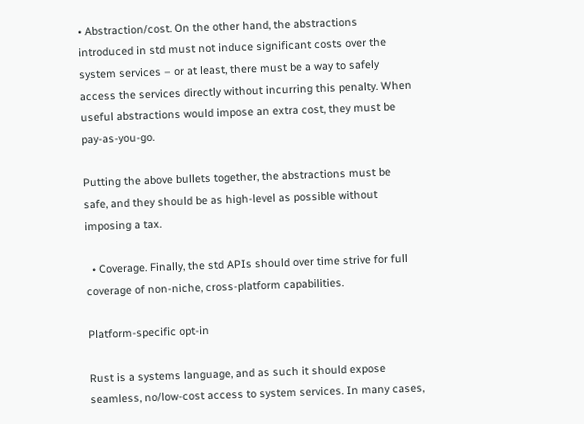• Abstraction/cost. On the other hand, the abstractions introduced in std must not induce significant costs over the system services – or at least, there must be a way to safely access the services directly without incurring this penalty. When useful abstractions would impose an extra cost, they must be pay-as-you-go.

Putting the above bullets together, the abstractions must be safe, and they should be as high-level as possible without imposing a tax.

  • Coverage. Finally, the std APIs should over time strive for full coverage of non-niche, cross-platform capabilities.

Platform-specific opt-in

Rust is a systems language, and as such it should expose seamless, no/low-cost access to system services. In many cases,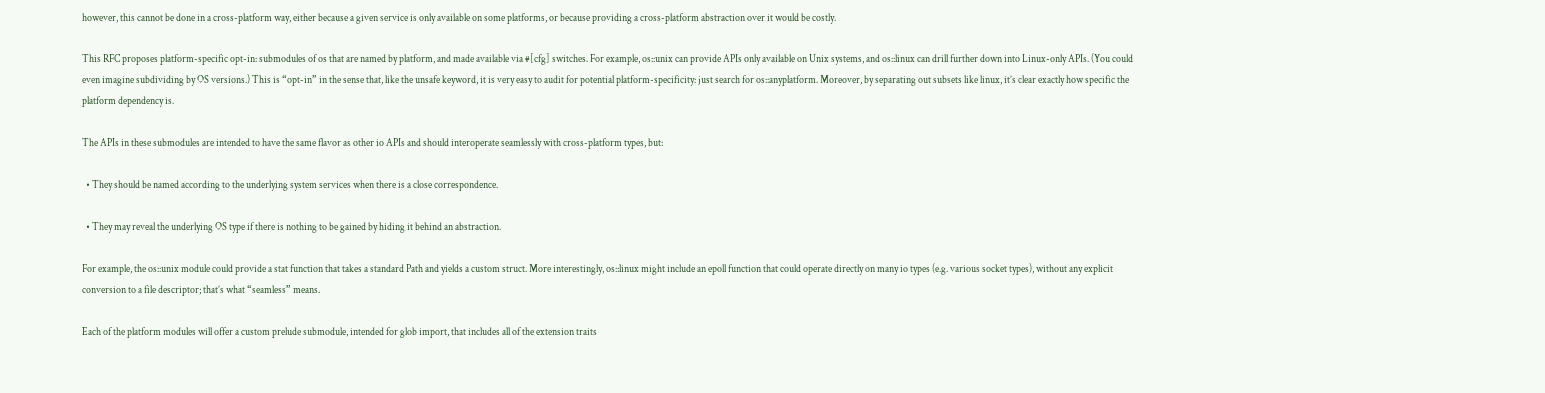however, this cannot be done in a cross-platform way, either because a given service is only available on some platforms, or because providing a cross-platform abstraction over it would be costly.

This RFC proposes platform-specific opt-in: submodules of os that are named by platform, and made available via #[cfg] switches. For example, os::unix can provide APIs only available on Unix systems, and os::linux can drill further down into Linux-only APIs. (You could even imagine subdividing by OS versions.) This is “opt-in” in the sense that, like the unsafe keyword, it is very easy to audit for potential platform-specificity: just search for os::anyplatform. Moreover, by separating out subsets like linux, it’s clear exactly how specific the platform dependency is.

The APIs in these submodules are intended to have the same flavor as other io APIs and should interoperate seamlessly with cross-platform types, but:

  • They should be named according to the underlying system services when there is a close correspondence.

  • They may reveal the underlying OS type if there is nothing to be gained by hiding it behind an abstraction.

For example, the os::unix module could provide a stat function that takes a standard Path and yields a custom struct. More interestingly, os::linux might include an epoll function that could operate directly on many io types (e.g. various socket types), without any explicit conversion to a file descriptor; that’s what “seamless” means.

Each of the platform modules will offer a custom prelude submodule, intended for glob import, that includes all of the extension traits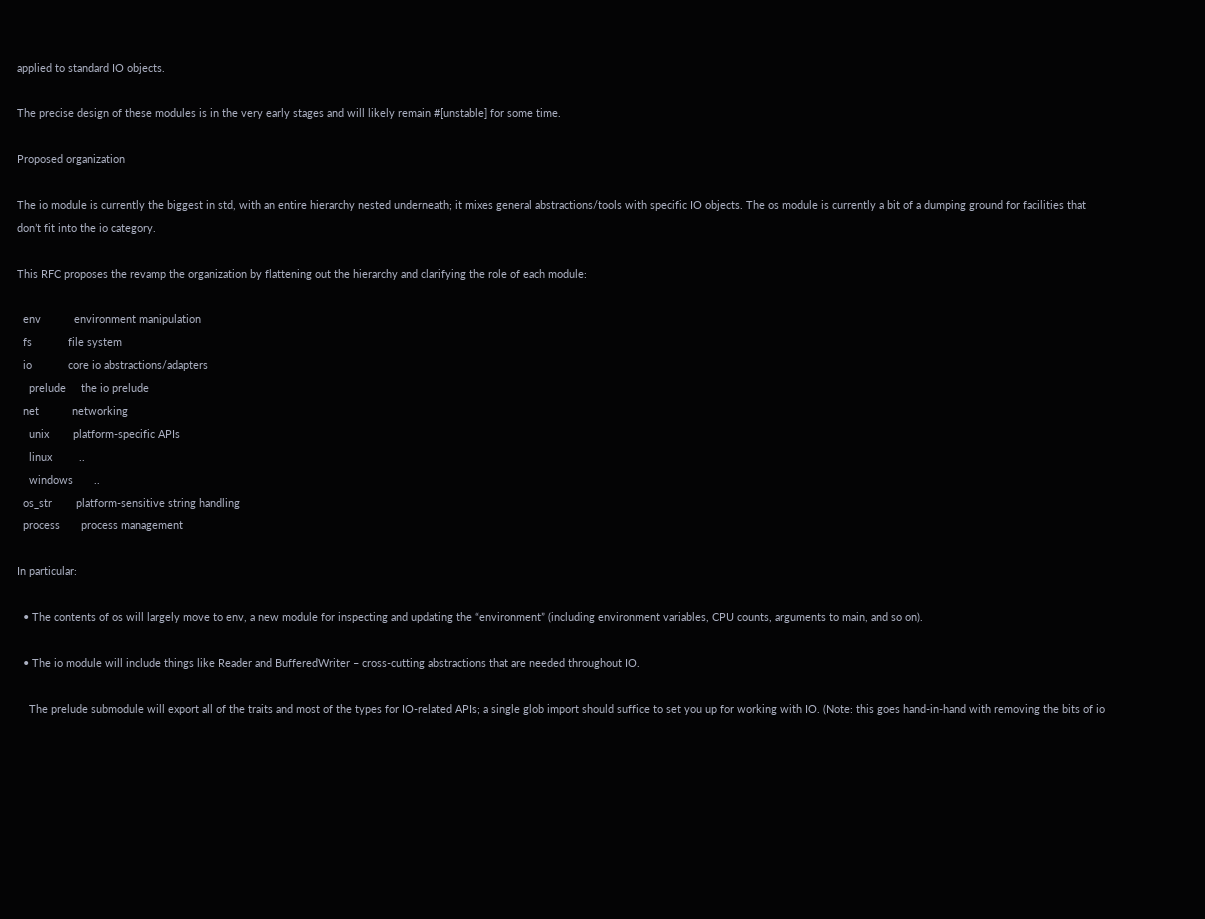applied to standard IO objects.

The precise design of these modules is in the very early stages and will likely remain #[unstable] for some time.

Proposed organization

The io module is currently the biggest in std, with an entire hierarchy nested underneath; it mixes general abstractions/tools with specific IO objects. The os module is currently a bit of a dumping ground for facilities that don’t fit into the io category.

This RFC proposes the revamp the organization by flattening out the hierarchy and clarifying the role of each module:

  env           environment manipulation
  fs            file system
  io            core io abstractions/adapters
    prelude     the io prelude
  net           networking
    unix        platform-specific APIs
    linux         ..
    windows       ..
  os_str        platform-sensitive string handling
  process       process management

In particular:

  • The contents of os will largely move to env, a new module for inspecting and updating the “environment” (including environment variables, CPU counts, arguments to main, and so on).

  • The io module will include things like Reader and BufferedWriter – cross-cutting abstractions that are needed throughout IO.

    The prelude submodule will export all of the traits and most of the types for IO-related APIs; a single glob import should suffice to set you up for working with IO. (Note: this goes hand-in-hand with removing the bits of io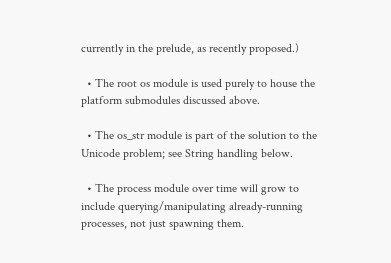currently in the prelude, as recently proposed.)

  • The root os module is used purely to house the platform submodules discussed above.

  • The os_str module is part of the solution to the Unicode problem; see String handling below.

  • The process module over time will grow to include querying/manipulating already-running processes, not just spawning them.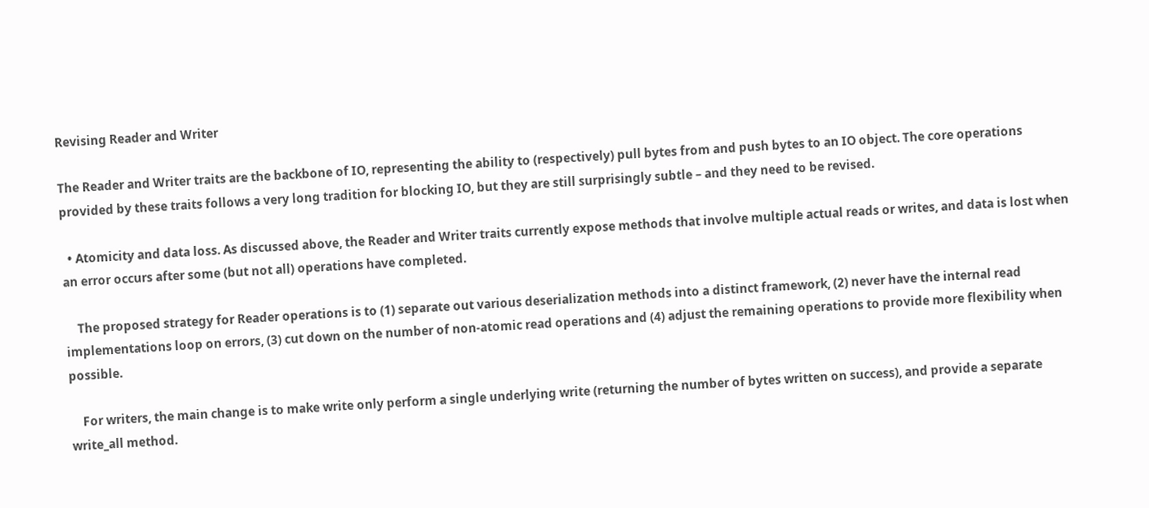Revising Reader and Writer

The Reader and Writer traits are the backbone of IO, representing the ability to (respectively) pull bytes from and push bytes to an IO object. The core operations provided by these traits follows a very long tradition for blocking IO, but they are still surprisingly subtle – and they need to be revised.

  • Atomicity and data loss. As discussed above, the Reader and Writer traits currently expose methods that involve multiple actual reads or writes, and data is lost when an error occurs after some (but not all) operations have completed.

    The proposed strategy for Reader operations is to (1) separate out various deserialization methods into a distinct framework, (2) never have the internal read implementations loop on errors, (3) cut down on the number of non-atomic read operations and (4) adjust the remaining operations to provide more flexibility when possible.

    For writers, the main change is to make write only perform a single underlying write (returning the number of bytes written on success), and provide a separate write_all method.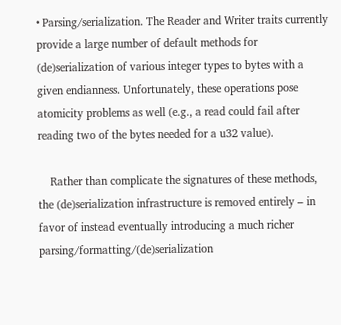• Parsing/serialization. The Reader and Writer traits currently provide a large number of default methods for (de)serialization of various integer types to bytes with a given endianness. Unfortunately, these operations pose atomicity problems as well (e.g., a read could fail after reading two of the bytes needed for a u32 value).

    Rather than complicate the signatures of these methods, the (de)serialization infrastructure is removed entirely – in favor of instead eventually introducing a much richer parsing/formatting/(de)serialization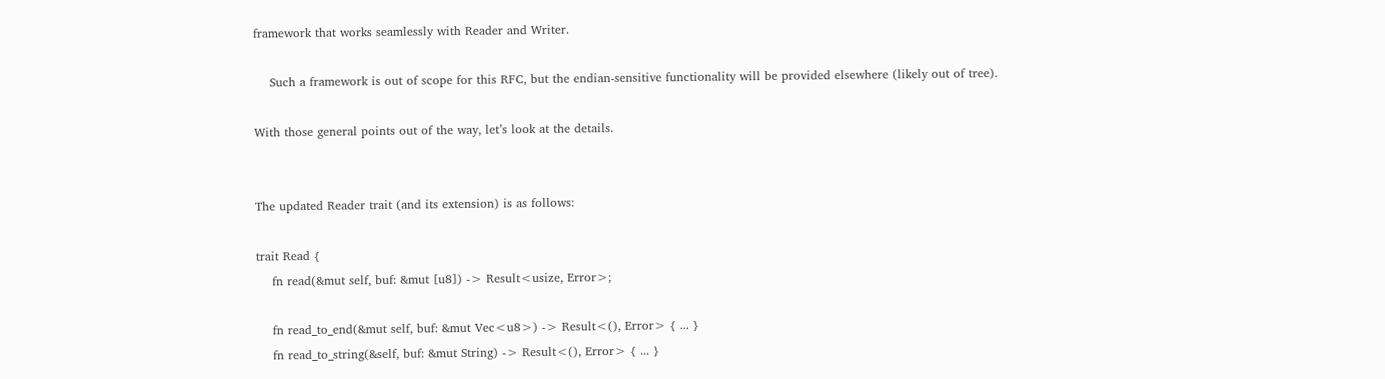framework that works seamlessly with Reader and Writer.

    Such a framework is out of scope for this RFC, but the endian-sensitive functionality will be provided elsewhere (likely out of tree).

With those general points out of the way, let’s look at the details.


The updated Reader trait (and its extension) is as follows:

trait Read {
    fn read(&mut self, buf: &mut [u8]) -> Result<usize, Error>;

    fn read_to_end(&mut self, buf: &mut Vec<u8>) -> Result<(), Error> { ... }
    fn read_to_string(&self, buf: &mut String) -> Result<(), Error> { ... }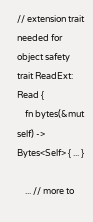// extension trait needed for object safety
trait ReadExt: Read {
    fn bytes(&mut self) -> Bytes<Self> { ... }

    ... // more to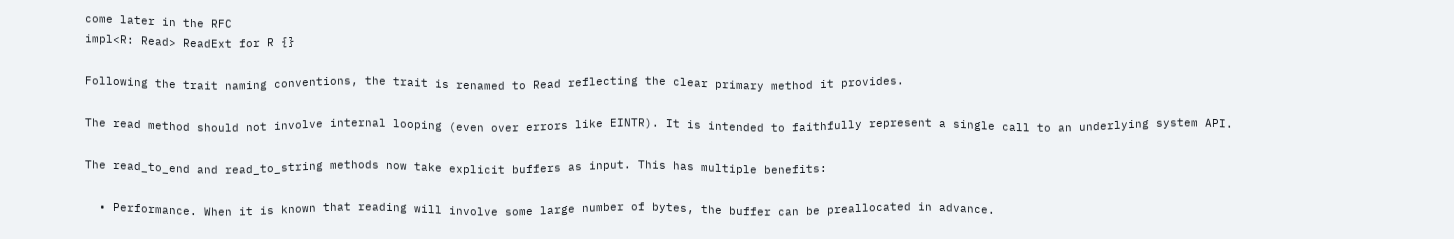come later in the RFC
impl<R: Read> ReadExt for R {}

Following the trait naming conventions, the trait is renamed to Read reflecting the clear primary method it provides.

The read method should not involve internal looping (even over errors like EINTR). It is intended to faithfully represent a single call to an underlying system API.

The read_to_end and read_to_string methods now take explicit buffers as input. This has multiple benefits:

  • Performance. When it is known that reading will involve some large number of bytes, the buffer can be preallocated in advance.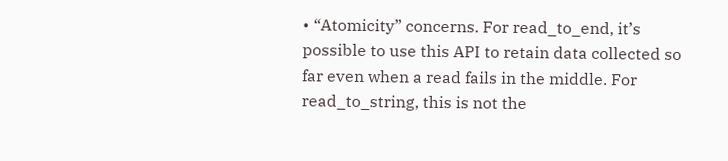• “Atomicity” concerns. For read_to_end, it’s possible to use this API to retain data collected so far even when a read fails in the middle. For read_to_string, this is not the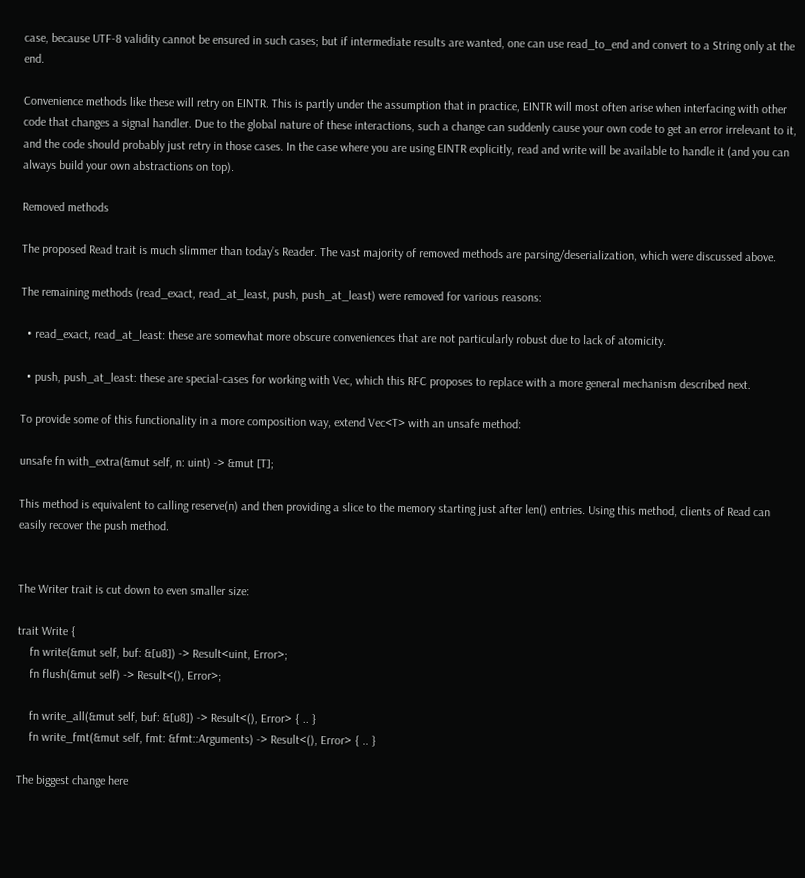case, because UTF-8 validity cannot be ensured in such cases; but if intermediate results are wanted, one can use read_to_end and convert to a String only at the end.

Convenience methods like these will retry on EINTR. This is partly under the assumption that in practice, EINTR will most often arise when interfacing with other code that changes a signal handler. Due to the global nature of these interactions, such a change can suddenly cause your own code to get an error irrelevant to it, and the code should probably just retry in those cases. In the case where you are using EINTR explicitly, read and write will be available to handle it (and you can always build your own abstractions on top).

Removed methods

The proposed Read trait is much slimmer than today’s Reader. The vast majority of removed methods are parsing/deserialization, which were discussed above.

The remaining methods (read_exact, read_at_least, push, push_at_least) were removed for various reasons:

  • read_exact, read_at_least: these are somewhat more obscure conveniences that are not particularly robust due to lack of atomicity.

  • push, push_at_least: these are special-cases for working with Vec, which this RFC proposes to replace with a more general mechanism described next.

To provide some of this functionality in a more composition way, extend Vec<T> with an unsafe method:

unsafe fn with_extra(&mut self, n: uint) -> &mut [T];

This method is equivalent to calling reserve(n) and then providing a slice to the memory starting just after len() entries. Using this method, clients of Read can easily recover the push method.


The Writer trait is cut down to even smaller size:

trait Write {
    fn write(&mut self, buf: &[u8]) -> Result<uint, Error>;
    fn flush(&mut self) -> Result<(), Error>;

    fn write_all(&mut self, buf: &[u8]) -> Result<(), Error> { .. }
    fn write_fmt(&mut self, fmt: &fmt::Arguments) -> Result<(), Error> { .. }

The biggest change here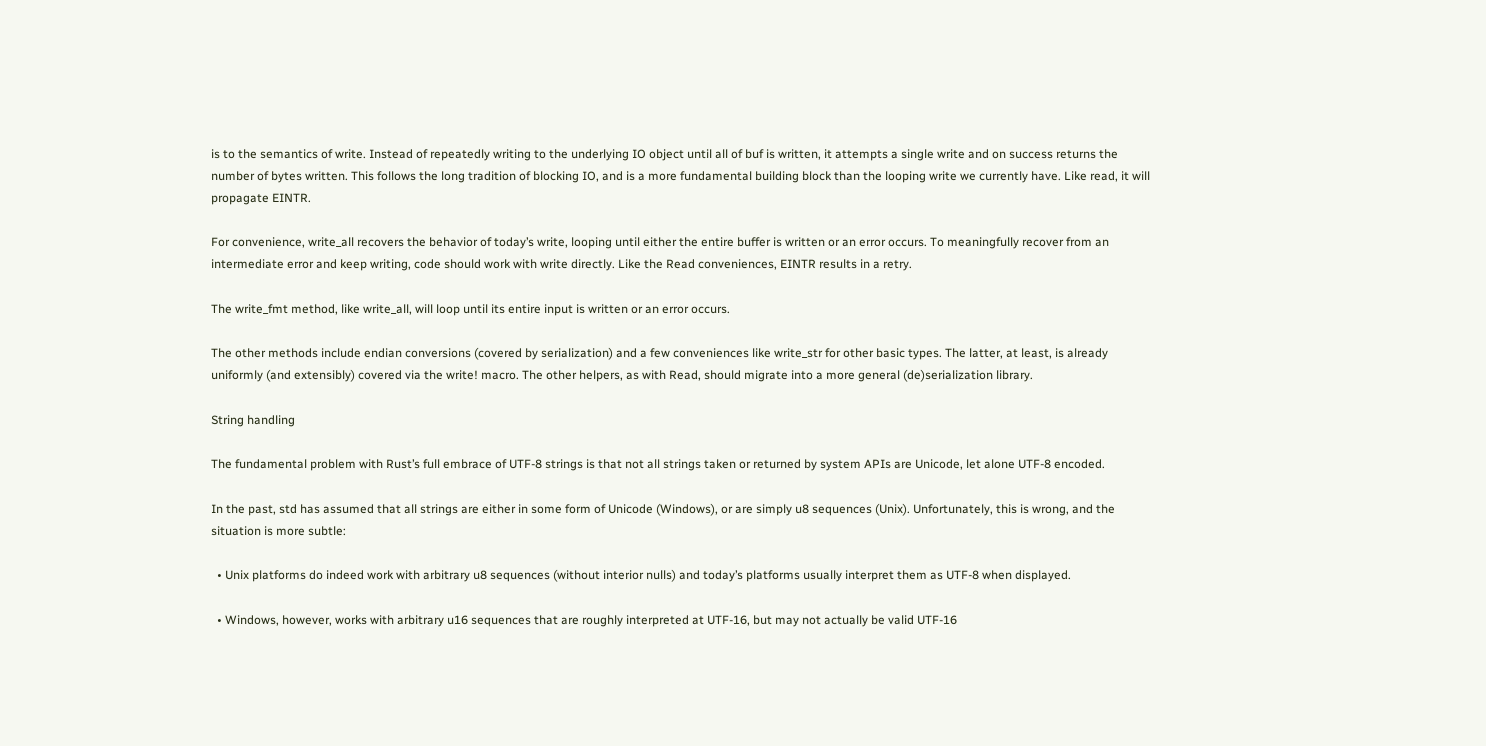is to the semantics of write. Instead of repeatedly writing to the underlying IO object until all of buf is written, it attempts a single write and on success returns the number of bytes written. This follows the long tradition of blocking IO, and is a more fundamental building block than the looping write we currently have. Like read, it will propagate EINTR.

For convenience, write_all recovers the behavior of today’s write, looping until either the entire buffer is written or an error occurs. To meaningfully recover from an intermediate error and keep writing, code should work with write directly. Like the Read conveniences, EINTR results in a retry.

The write_fmt method, like write_all, will loop until its entire input is written or an error occurs.

The other methods include endian conversions (covered by serialization) and a few conveniences like write_str for other basic types. The latter, at least, is already uniformly (and extensibly) covered via the write! macro. The other helpers, as with Read, should migrate into a more general (de)serialization library.

String handling

The fundamental problem with Rust’s full embrace of UTF-8 strings is that not all strings taken or returned by system APIs are Unicode, let alone UTF-8 encoded.

In the past, std has assumed that all strings are either in some form of Unicode (Windows), or are simply u8 sequences (Unix). Unfortunately, this is wrong, and the situation is more subtle:

  • Unix platforms do indeed work with arbitrary u8 sequences (without interior nulls) and today’s platforms usually interpret them as UTF-8 when displayed.

  • Windows, however, works with arbitrary u16 sequences that are roughly interpreted at UTF-16, but may not actually be valid UTF-16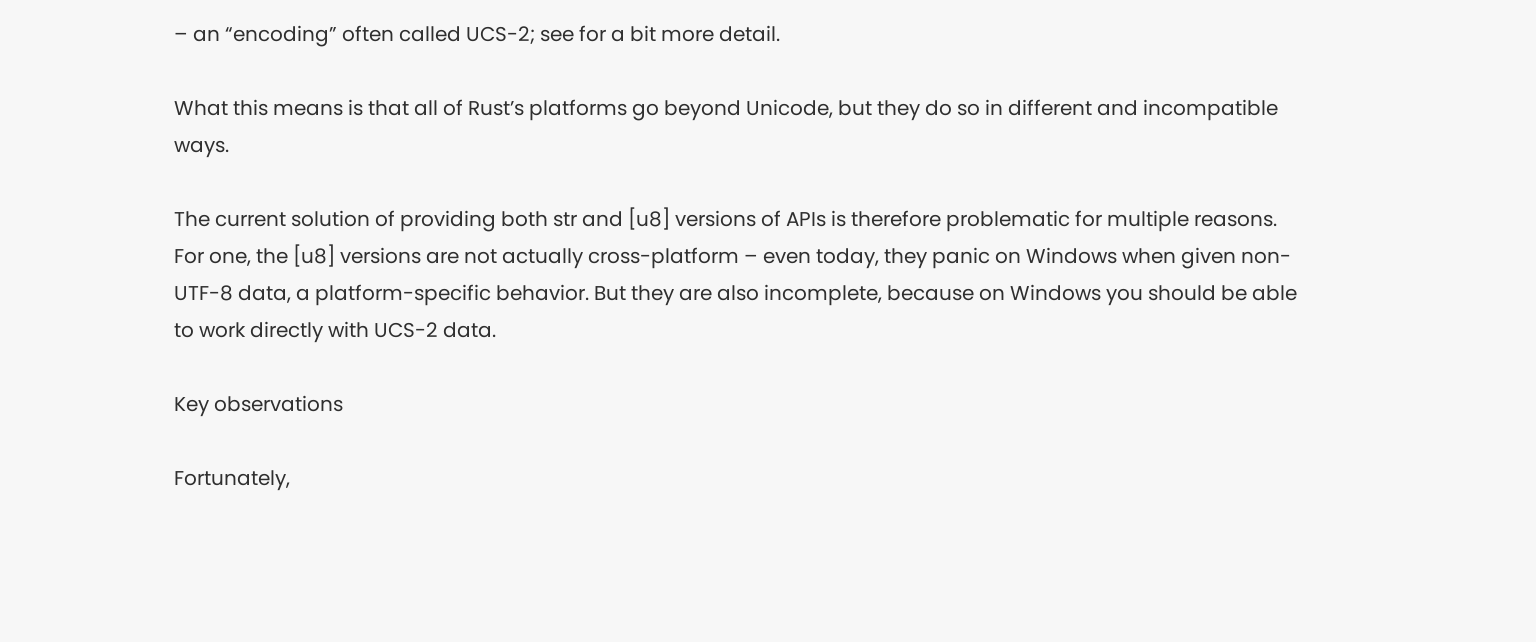– an “encoding” often called UCS-2; see for a bit more detail.

What this means is that all of Rust’s platforms go beyond Unicode, but they do so in different and incompatible ways.

The current solution of providing both str and [u8] versions of APIs is therefore problematic for multiple reasons. For one, the [u8] versions are not actually cross-platform – even today, they panic on Windows when given non-UTF-8 data, a platform-specific behavior. But they are also incomplete, because on Windows you should be able to work directly with UCS-2 data.

Key observations

Fortunately,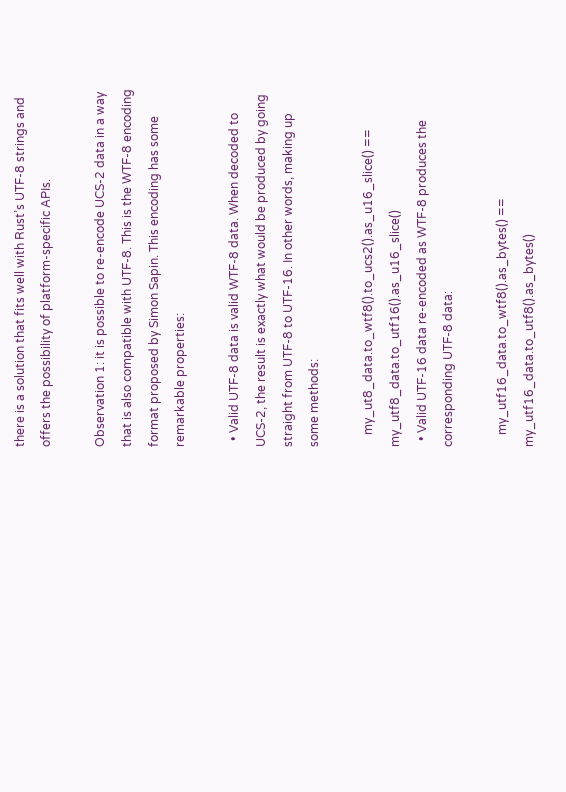there is a solution that fits well with Rust’s UTF-8 strings and offers the possibility of platform-specific APIs.

Observation 1: it is possible to re-encode UCS-2 data in a way that is also compatible with UTF-8. This is the WTF-8 encoding format proposed by Simon Sapin. This encoding has some remarkable properties:

  • Valid UTF-8 data is valid WTF-8 data. When decoded to UCS-2, the result is exactly what would be produced by going straight from UTF-8 to UTF-16. In other words, making up some methods:

    my_ut8_data.to_wtf8().to_ucs2().as_u16_slice() == my_utf8_data.to_utf16().as_u16_slice()
  • Valid UTF-16 data re-encoded as WTF-8 produces the corresponding UTF-8 data:

    my_utf16_data.to_wtf8().as_bytes() == my_utf16_data.to_utf8().as_bytes()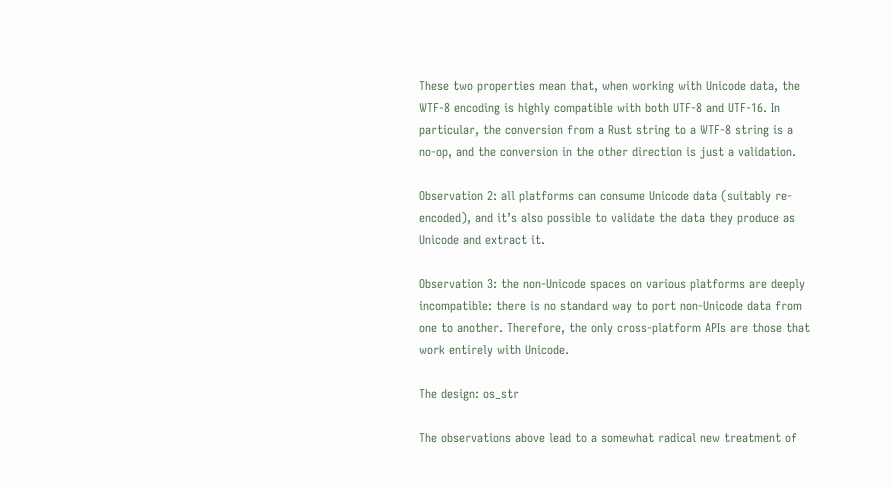These two properties mean that, when working with Unicode data, the WTF-8 encoding is highly compatible with both UTF-8 and UTF-16. In particular, the conversion from a Rust string to a WTF-8 string is a no-op, and the conversion in the other direction is just a validation.

Observation 2: all platforms can consume Unicode data (suitably re-encoded), and it’s also possible to validate the data they produce as Unicode and extract it.

Observation 3: the non-Unicode spaces on various platforms are deeply incompatible: there is no standard way to port non-Unicode data from one to another. Therefore, the only cross-platform APIs are those that work entirely with Unicode.

The design: os_str

The observations above lead to a somewhat radical new treatment of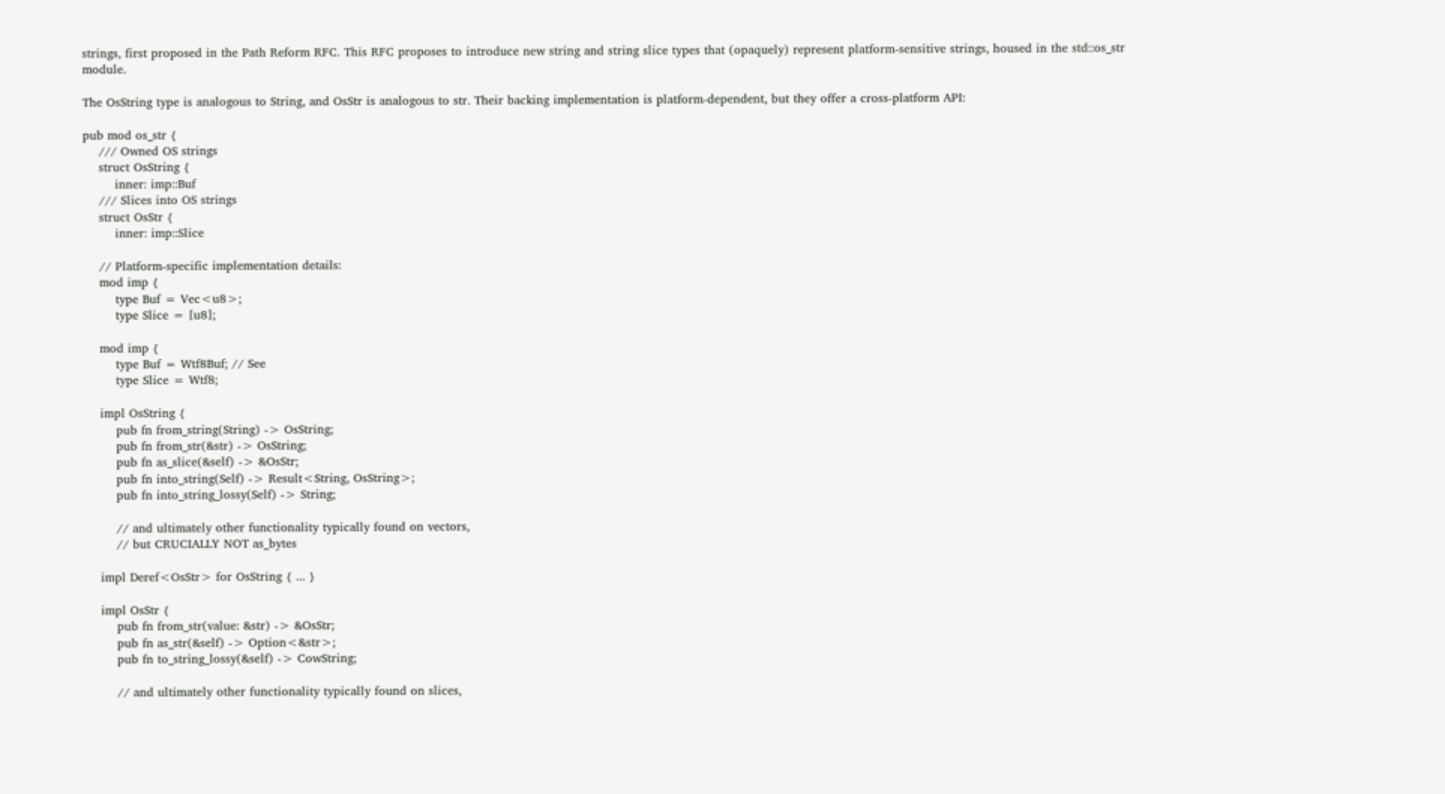strings, first proposed in the Path Reform RFC. This RFC proposes to introduce new string and string slice types that (opaquely) represent platform-sensitive strings, housed in the std::os_str module.

The OsString type is analogous to String, and OsStr is analogous to str. Their backing implementation is platform-dependent, but they offer a cross-platform API:

pub mod os_str {
    /// Owned OS strings
    struct OsString {
        inner: imp::Buf
    /// Slices into OS strings
    struct OsStr {
        inner: imp::Slice

    // Platform-specific implementation details:
    mod imp {
        type Buf = Vec<u8>;
        type Slice = [u8];

    mod imp {
        type Buf = Wtf8Buf; // See
        type Slice = Wtf8;

    impl OsString {
        pub fn from_string(String) -> OsString;
        pub fn from_str(&str) -> OsString;
        pub fn as_slice(&self) -> &OsStr;
        pub fn into_string(Self) -> Result<String, OsString>;
        pub fn into_string_lossy(Self) -> String;

        // and ultimately other functionality typically found on vectors,
        // but CRUCIALLY NOT as_bytes

    impl Deref<OsStr> for OsString { ... }

    impl OsStr {
        pub fn from_str(value: &str) -> &OsStr;
        pub fn as_str(&self) -> Option<&str>;
        pub fn to_string_lossy(&self) -> CowString;

        // and ultimately other functionality typically found on slices,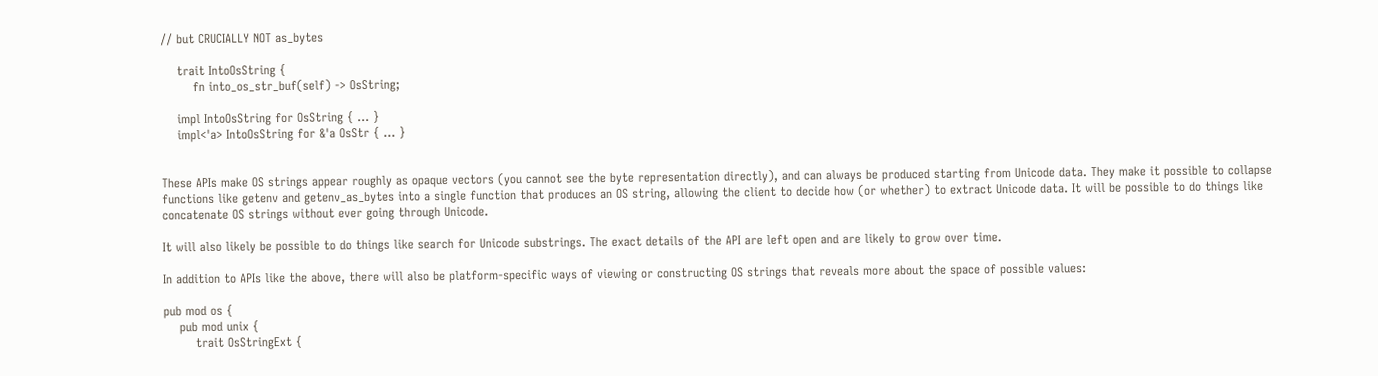// but CRUCIALLY NOT as_bytes

    trait IntoOsString {
        fn into_os_str_buf(self) -> OsString;

    impl IntoOsString for OsString { ... }
    impl<'a> IntoOsString for &'a OsStr { ... }


These APIs make OS strings appear roughly as opaque vectors (you cannot see the byte representation directly), and can always be produced starting from Unicode data. They make it possible to collapse functions like getenv and getenv_as_bytes into a single function that produces an OS string, allowing the client to decide how (or whether) to extract Unicode data. It will be possible to do things like concatenate OS strings without ever going through Unicode.

It will also likely be possible to do things like search for Unicode substrings. The exact details of the API are left open and are likely to grow over time.

In addition to APIs like the above, there will also be platform-specific ways of viewing or constructing OS strings that reveals more about the space of possible values:

pub mod os {
    pub mod unix {
        trait OsStringExt {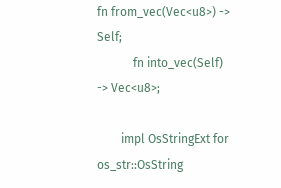fn from_vec(Vec<u8>) -> Self;
            fn into_vec(Self) -> Vec<u8>;

        impl OsStringExt for os_str::OsString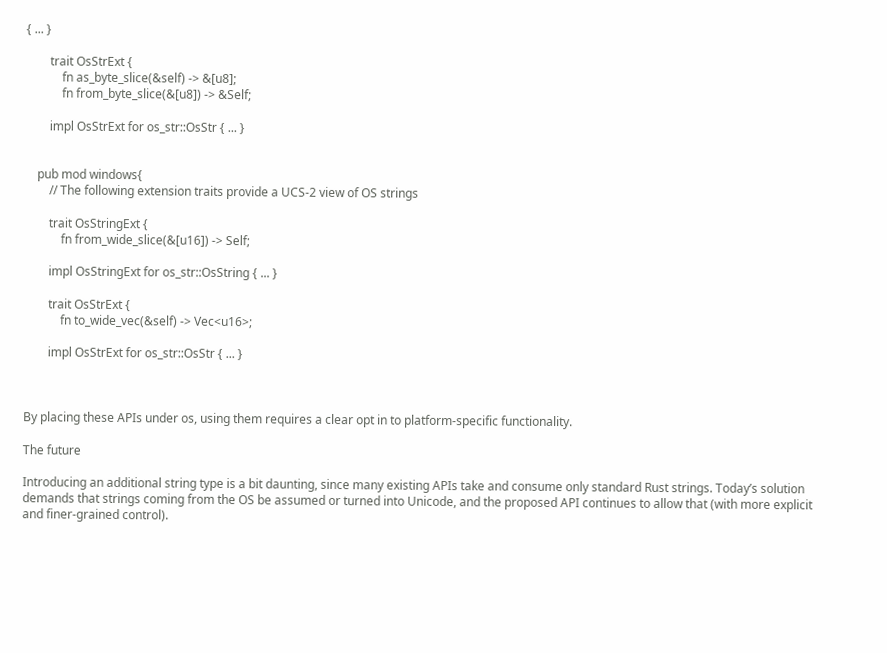{ ... }

        trait OsStrExt {
            fn as_byte_slice(&self) -> &[u8];
            fn from_byte_slice(&[u8]) -> &Self;

        impl OsStrExt for os_str::OsStr { ... }


    pub mod windows{
        // The following extension traits provide a UCS-2 view of OS strings

        trait OsStringExt {
            fn from_wide_slice(&[u16]) -> Self;

        impl OsStringExt for os_str::OsString { ... }

        trait OsStrExt {
            fn to_wide_vec(&self) -> Vec<u16>;

        impl OsStrExt for os_str::OsStr { ... }



By placing these APIs under os, using them requires a clear opt in to platform-specific functionality.

The future

Introducing an additional string type is a bit daunting, since many existing APIs take and consume only standard Rust strings. Today’s solution demands that strings coming from the OS be assumed or turned into Unicode, and the proposed API continues to allow that (with more explicit and finer-grained control).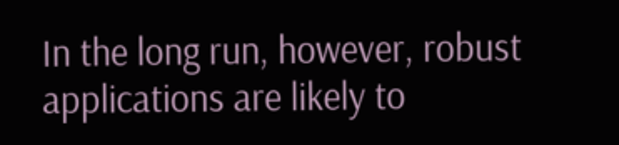In the long run, however, robust applications are likely to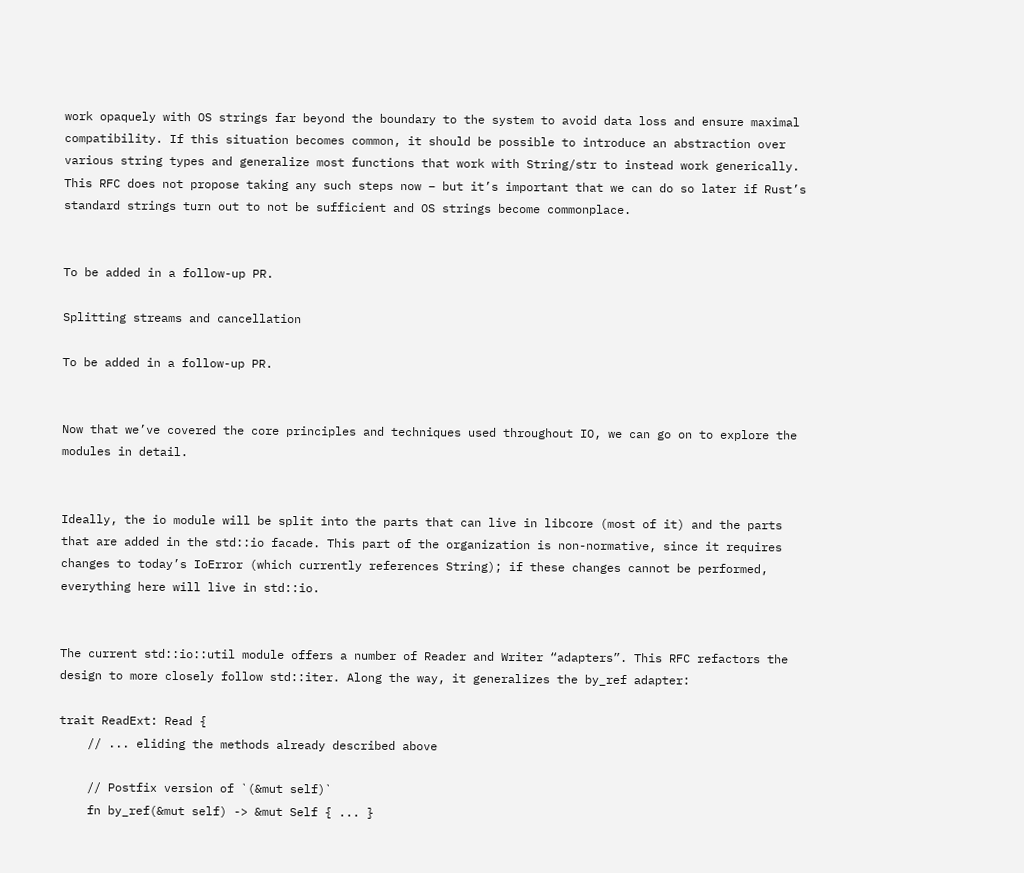work opaquely with OS strings far beyond the boundary to the system to avoid data loss and ensure maximal compatibility. If this situation becomes common, it should be possible to introduce an abstraction over various string types and generalize most functions that work with String/str to instead work generically. This RFC does not propose taking any such steps now – but it’s important that we can do so later if Rust’s standard strings turn out to not be sufficient and OS strings become commonplace.


To be added in a follow-up PR.

Splitting streams and cancellation

To be added in a follow-up PR.


Now that we’ve covered the core principles and techniques used throughout IO, we can go on to explore the modules in detail.


Ideally, the io module will be split into the parts that can live in libcore (most of it) and the parts that are added in the std::io facade. This part of the organization is non-normative, since it requires changes to today’s IoError (which currently references String); if these changes cannot be performed, everything here will live in std::io.


The current std::io::util module offers a number of Reader and Writer “adapters”. This RFC refactors the design to more closely follow std::iter. Along the way, it generalizes the by_ref adapter:

trait ReadExt: Read {
    // ... eliding the methods already described above

    // Postfix version of `(&mut self)`
    fn by_ref(&mut self) -> &mut Self { ... }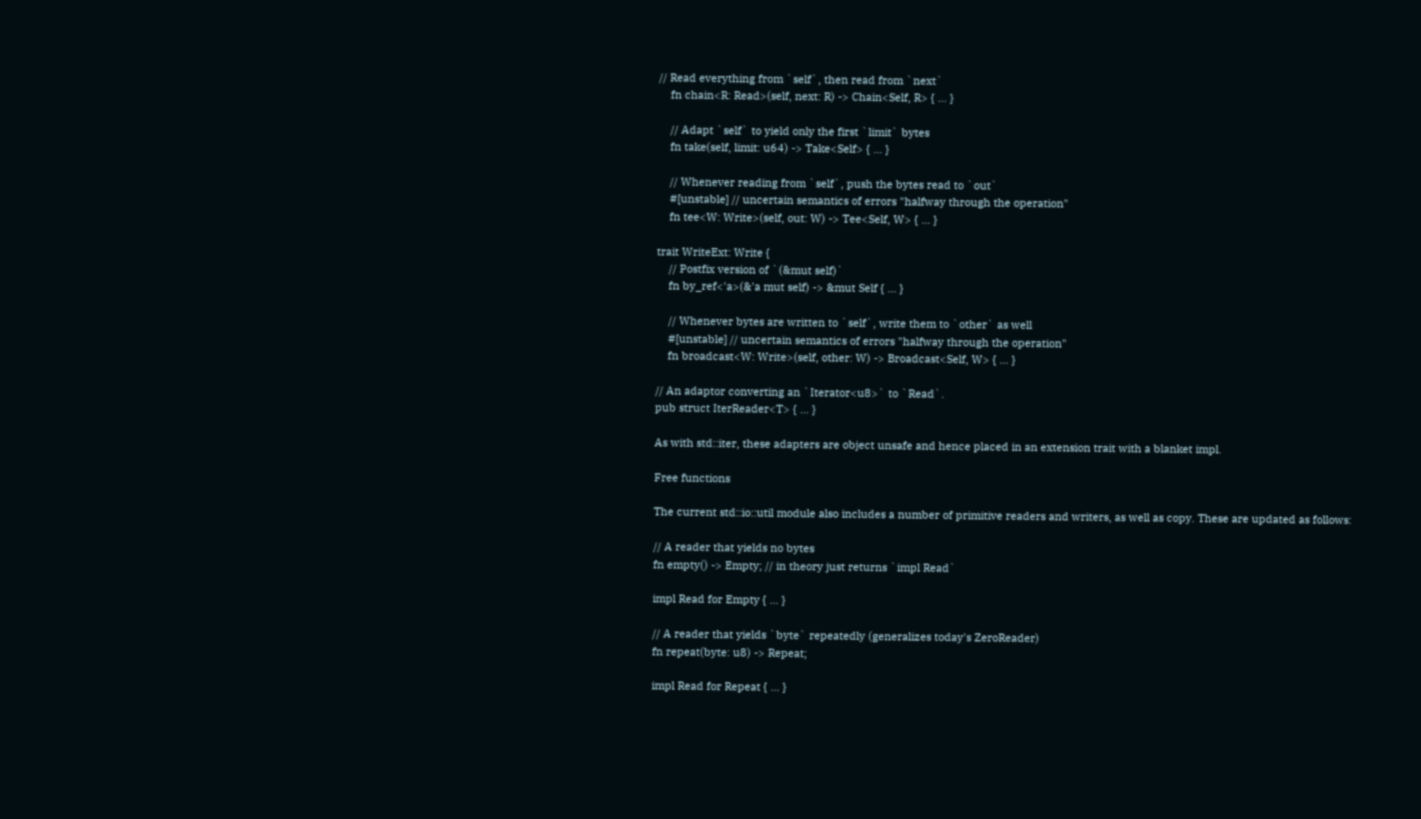// Read everything from `self`, then read from `next`
    fn chain<R: Read>(self, next: R) -> Chain<Self, R> { ... }

    // Adapt `self` to yield only the first `limit` bytes
    fn take(self, limit: u64) -> Take<Self> { ... }

    // Whenever reading from `self`, push the bytes read to `out`
    #[unstable] // uncertain semantics of errors "halfway through the operation"
    fn tee<W: Write>(self, out: W) -> Tee<Self, W> { ... }

trait WriteExt: Write {
    // Postfix version of `(&mut self)`
    fn by_ref<'a>(&'a mut self) -> &mut Self { ... }

    // Whenever bytes are written to `self`, write them to `other` as well
    #[unstable] // uncertain semantics of errors "halfway through the operation"
    fn broadcast<W: Write>(self, other: W) -> Broadcast<Self, W> { ... }

// An adaptor converting an `Iterator<u8>` to `Read`.
pub struct IterReader<T> { ... }

As with std::iter, these adapters are object unsafe and hence placed in an extension trait with a blanket impl.

Free functions

The current std::io::util module also includes a number of primitive readers and writers, as well as copy. These are updated as follows:

// A reader that yields no bytes
fn empty() -> Empty; // in theory just returns `impl Read`

impl Read for Empty { ... }

// A reader that yields `byte` repeatedly (generalizes today's ZeroReader)
fn repeat(byte: u8) -> Repeat;

impl Read for Repeat { ... }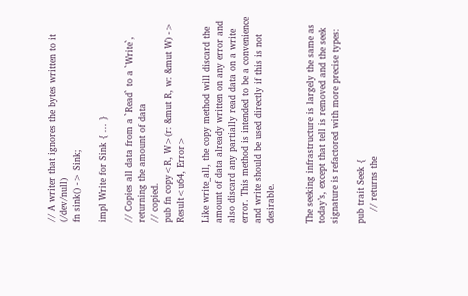// A writer that ignores the bytes written to it (/dev/null)
fn sink() -> Sink;

impl Write for Sink { ... }

// Copies all data from a `Read` to a `Write`, returning the amount of data
// copied.
pub fn copy<R, W>(r: &mut R, w: &mut W) -> Result<u64, Error>

Like write_all, the copy method will discard the amount of data already written on any error and also discard any partially read data on a write error. This method is intended to be a convenience and write should be used directly if this is not desirable.


The seeking infrastructure is largely the same as today’s, except that tell is removed and the seek signature is refactored with more precise types:

pub trait Seek {
    // returns the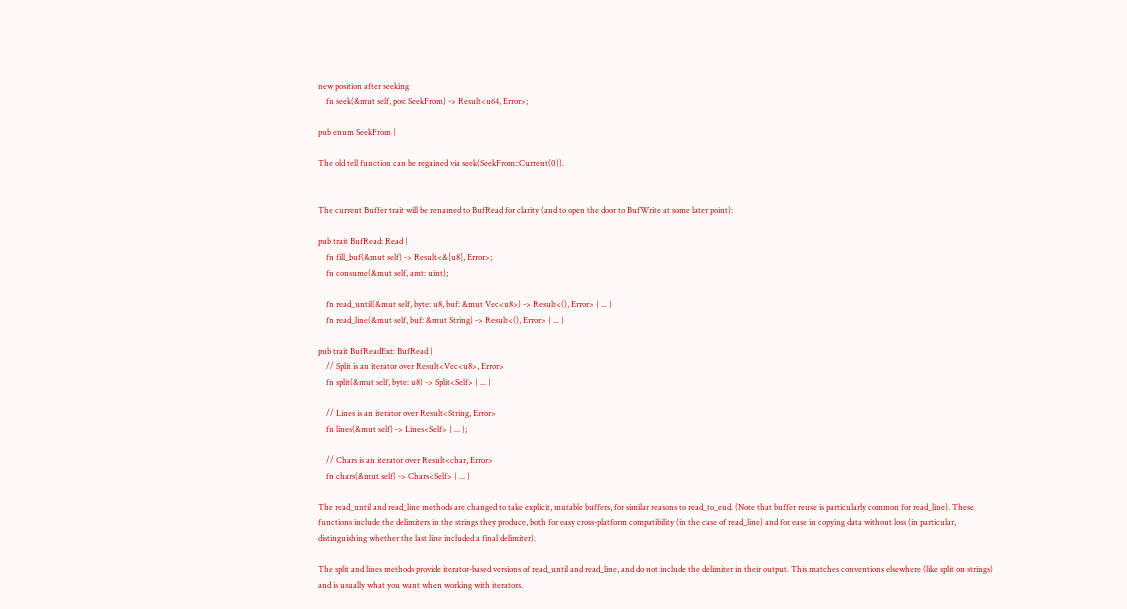new position after seeking
    fn seek(&mut self, pos: SeekFrom) -> Result<u64, Error>;

pub enum SeekFrom {

The old tell function can be regained via seek(SeekFrom::Current(0)).


The current Buffer trait will be renamed to BufRead for clarity (and to open the door to BufWrite at some later point):

pub trait BufRead: Read {
    fn fill_buf(&mut self) -> Result<&[u8], Error>;
    fn consume(&mut self, amt: uint);

    fn read_until(&mut self, byte: u8, buf: &mut Vec<u8>) -> Result<(), Error> { ... }
    fn read_line(&mut self, buf: &mut String) -> Result<(), Error> { ... }

pub trait BufReadExt: BufRead {
    // Split is an iterator over Result<Vec<u8>, Error>
    fn split(&mut self, byte: u8) -> Split<Self> { ... }

    // Lines is an iterator over Result<String, Error>
    fn lines(&mut self) -> Lines<Self> { ... };

    // Chars is an iterator over Result<char, Error>
    fn chars(&mut self) -> Chars<Self> { ... }

The read_until and read_line methods are changed to take explicit, mutable buffers, for similar reasons to read_to_end. (Note that buffer reuse is particularly common for read_line). These functions include the delimiters in the strings they produce, both for easy cross-platform compatibility (in the case of read_line) and for ease in copying data without loss (in particular, distinguishing whether the last line included a final delimiter).

The split and lines methods provide iterator-based versions of read_until and read_line, and do not include the delimiter in their output. This matches conventions elsewhere (like split on strings) and is usually what you want when working with iterators.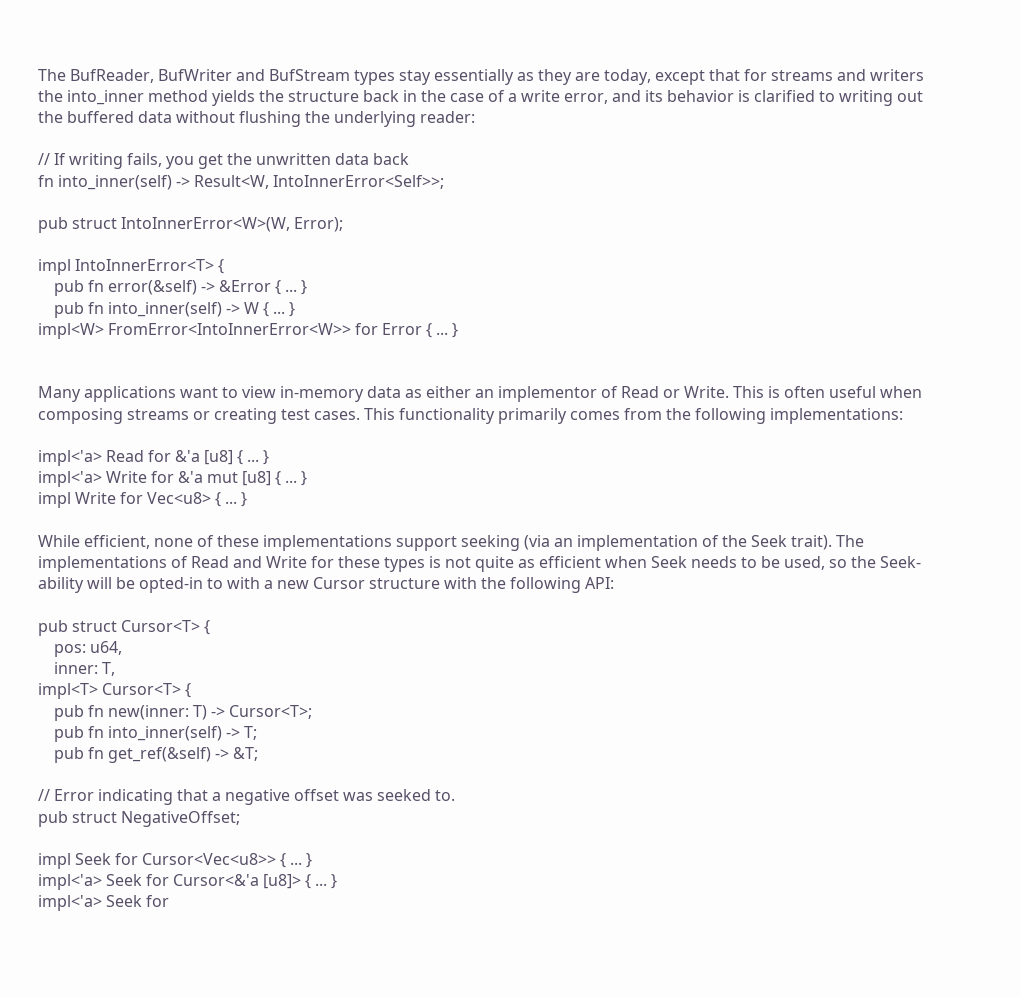The BufReader, BufWriter and BufStream types stay essentially as they are today, except that for streams and writers the into_inner method yields the structure back in the case of a write error, and its behavior is clarified to writing out the buffered data without flushing the underlying reader:

// If writing fails, you get the unwritten data back
fn into_inner(self) -> Result<W, IntoInnerError<Self>>;

pub struct IntoInnerError<W>(W, Error);

impl IntoInnerError<T> {
    pub fn error(&self) -> &Error { ... }
    pub fn into_inner(self) -> W { ... }
impl<W> FromError<IntoInnerError<W>> for Error { ... }


Many applications want to view in-memory data as either an implementor of Read or Write. This is often useful when composing streams or creating test cases. This functionality primarily comes from the following implementations:

impl<'a> Read for &'a [u8] { ... }
impl<'a> Write for &'a mut [u8] { ... }
impl Write for Vec<u8> { ... }

While efficient, none of these implementations support seeking (via an implementation of the Seek trait). The implementations of Read and Write for these types is not quite as efficient when Seek needs to be used, so the Seek-ability will be opted-in to with a new Cursor structure with the following API:

pub struct Cursor<T> {
    pos: u64,
    inner: T,
impl<T> Cursor<T> {
    pub fn new(inner: T) -> Cursor<T>;
    pub fn into_inner(self) -> T;
    pub fn get_ref(&self) -> &T;

// Error indicating that a negative offset was seeked to.
pub struct NegativeOffset;

impl Seek for Cursor<Vec<u8>> { ... }
impl<'a> Seek for Cursor<&'a [u8]> { ... }
impl<'a> Seek for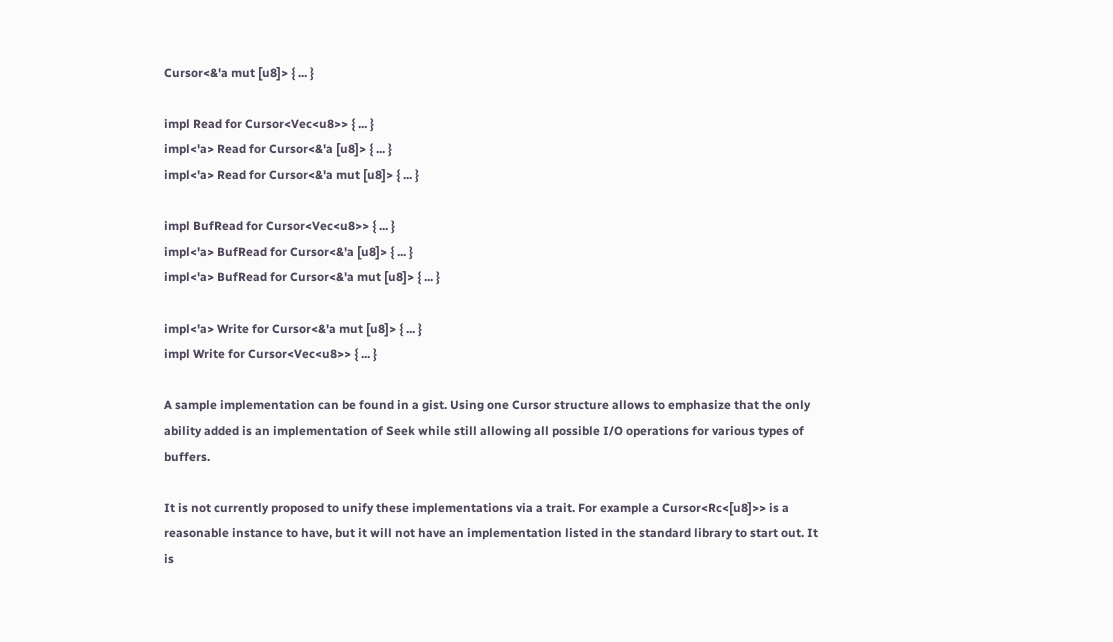Cursor<&'a mut [u8]> { ... }

impl Read for Cursor<Vec<u8>> { ... }
impl<'a> Read for Cursor<&'a [u8]> { ... }
impl<'a> Read for Cursor<&'a mut [u8]> { ... }

impl BufRead for Cursor<Vec<u8>> { ... }
impl<'a> BufRead for Cursor<&'a [u8]> { ... }
impl<'a> BufRead for Cursor<&'a mut [u8]> { ... }

impl<'a> Write for Cursor<&'a mut [u8]> { ... }
impl Write for Cursor<Vec<u8>> { ... }

A sample implementation can be found in a gist. Using one Cursor structure allows to emphasize that the only ability added is an implementation of Seek while still allowing all possible I/O operations for various types of buffers.

It is not currently proposed to unify these implementations via a trait. For example a Cursor<Rc<[u8]>> is a reasonable instance to have, but it will not have an implementation listed in the standard library to start out. It is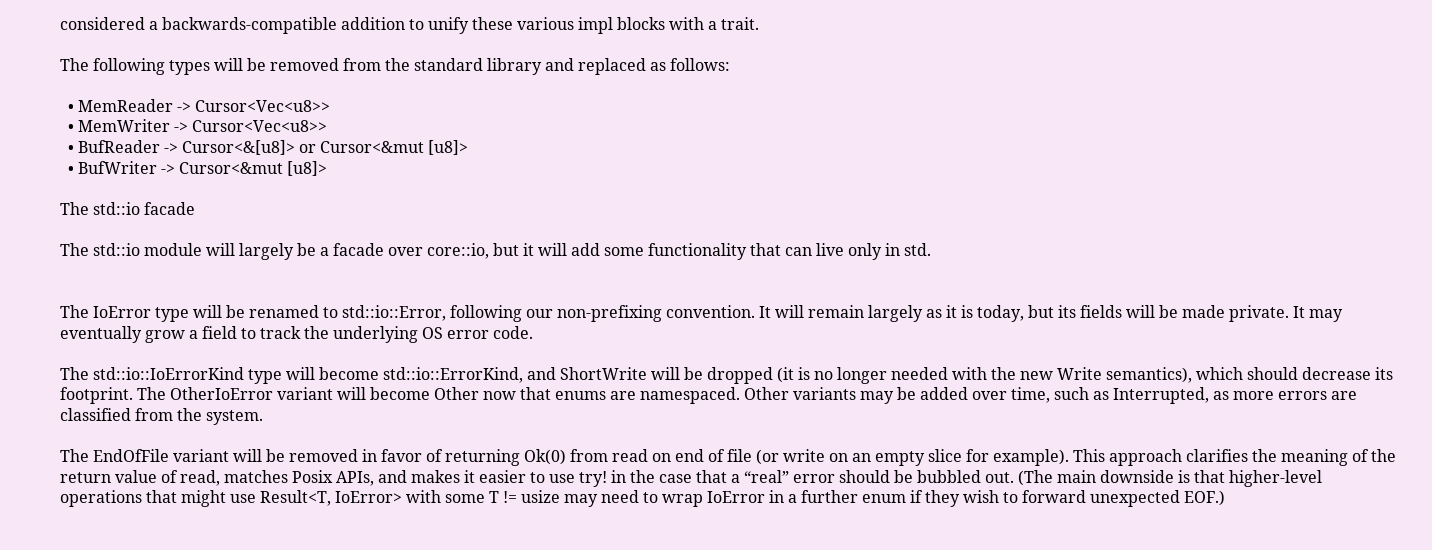considered a backwards-compatible addition to unify these various impl blocks with a trait.

The following types will be removed from the standard library and replaced as follows:

  • MemReader -> Cursor<Vec<u8>>
  • MemWriter -> Cursor<Vec<u8>>
  • BufReader -> Cursor<&[u8]> or Cursor<&mut [u8]>
  • BufWriter -> Cursor<&mut [u8]>

The std::io facade

The std::io module will largely be a facade over core::io, but it will add some functionality that can live only in std.


The IoError type will be renamed to std::io::Error, following our non-prefixing convention. It will remain largely as it is today, but its fields will be made private. It may eventually grow a field to track the underlying OS error code.

The std::io::IoErrorKind type will become std::io::ErrorKind, and ShortWrite will be dropped (it is no longer needed with the new Write semantics), which should decrease its footprint. The OtherIoError variant will become Other now that enums are namespaced. Other variants may be added over time, such as Interrupted, as more errors are classified from the system.

The EndOfFile variant will be removed in favor of returning Ok(0) from read on end of file (or write on an empty slice for example). This approach clarifies the meaning of the return value of read, matches Posix APIs, and makes it easier to use try! in the case that a “real” error should be bubbled out. (The main downside is that higher-level operations that might use Result<T, IoError> with some T != usize may need to wrap IoError in a further enum if they wish to forward unexpected EOF.)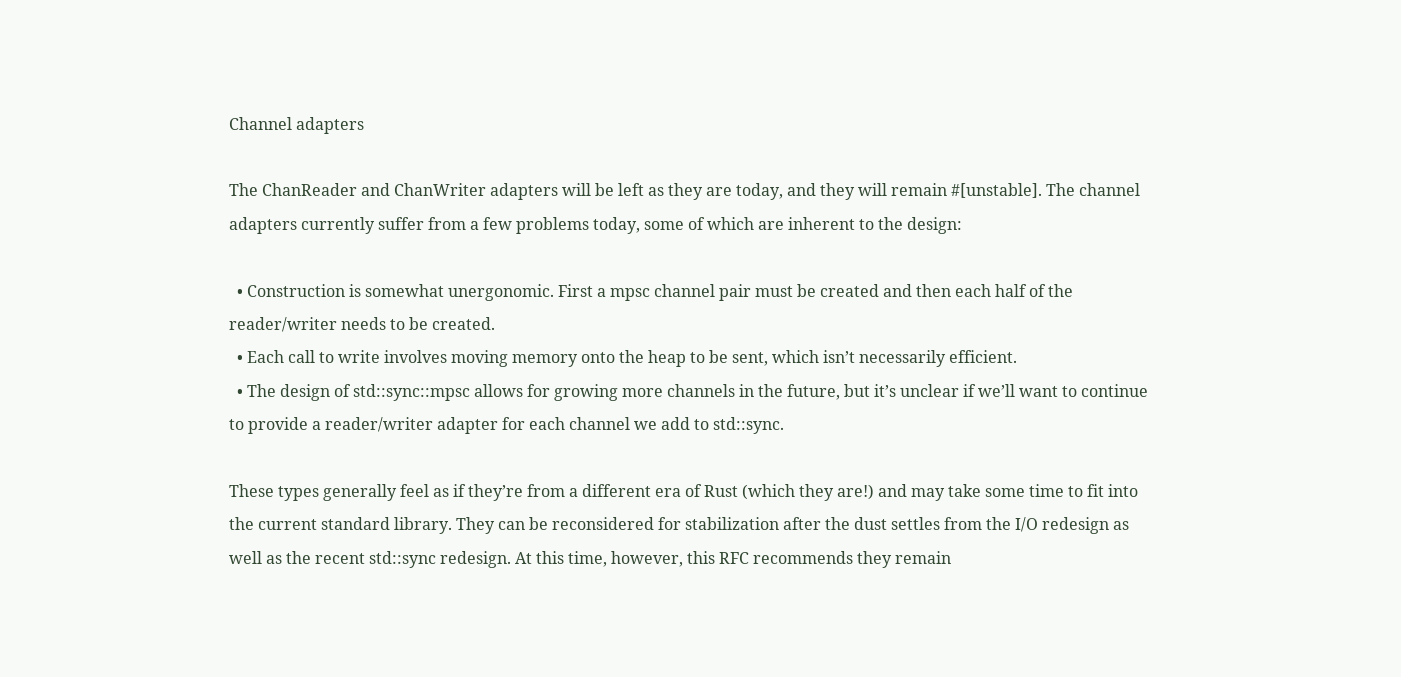Channel adapters

The ChanReader and ChanWriter adapters will be left as they are today, and they will remain #[unstable]. The channel adapters currently suffer from a few problems today, some of which are inherent to the design:

  • Construction is somewhat unergonomic. First a mpsc channel pair must be created and then each half of the reader/writer needs to be created.
  • Each call to write involves moving memory onto the heap to be sent, which isn’t necessarily efficient.
  • The design of std::sync::mpsc allows for growing more channels in the future, but it’s unclear if we’ll want to continue to provide a reader/writer adapter for each channel we add to std::sync.

These types generally feel as if they’re from a different era of Rust (which they are!) and may take some time to fit into the current standard library. They can be reconsidered for stabilization after the dust settles from the I/O redesign as well as the recent std::sync redesign. At this time, however, this RFC recommends they remain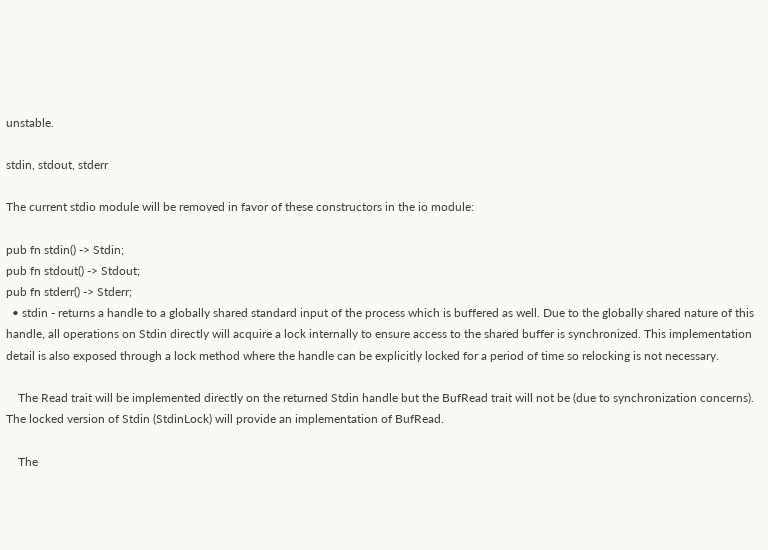unstable.

stdin, stdout, stderr

The current stdio module will be removed in favor of these constructors in the io module:

pub fn stdin() -> Stdin;
pub fn stdout() -> Stdout;
pub fn stderr() -> Stderr;
  • stdin - returns a handle to a globally shared standard input of the process which is buffered as well. Due to the globally shared nature of this handle, all operations on Stdin directly will acquire a lock internally to ensure access to the shared buffer is synchronized. This implementation detail is also exposed through a lock method where the handle can be explicitly locked for a period of time so relocking is not necessary.

    The Read trait will be implemented directly on the returned Stdin handle but the BufRead trait will not be (due to synchronization concerns). The locked version of Stdin (StdinLock) will provide an implementation of BufRead.

    The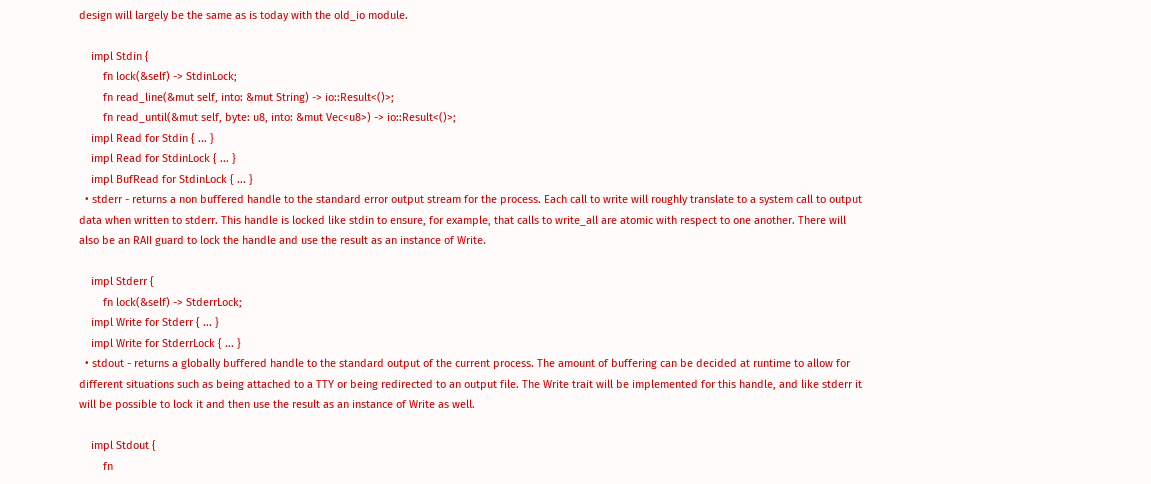design will largely be the same as is today with the old_io module.

    impl Stdin {
        fn lock(&self) -> StdinLock;
        fn read_line(&mut self, into: &mut String) -> io::Result<()>;
        fn read_until(&mut self, byte: u8, into: &mut Vec<u8>) -> io::Result<()>;
    impl Read for Stdin { ... }
    impl Read for StdinLock { ... }
    impl BufRead for StdinLock { ... }
  • stderr - returns a non buffered handle to the standard error output stream for the process. Each call to write will roughly translate to a system call to output data when written to stderr. This handle is locked like stdin to ensure, for example, that calls to write_all are atomic with respect to one another. There will also be an RAII guard to lock the handle and use the result as an instance of Write.

    impl Stderr {
        fn lock(&self) -> StderrLock;
    impl Write for Stderr { ... }
    impl Write for StderrLock { ... }
  • stdout - returns a globally buffered handle to the standard output of the current process. The amount of buffering can be decided at runtime to allow for different situations such as being attached to a TTY or being redirected to an output file. The Write trait will be implemented for this handle, and like stderr it will be possible to lock it and then use the result as an instance of Write as well.

    impl Stdout {
        fn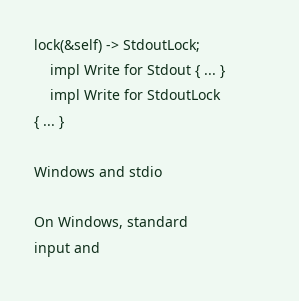lock(&self) -> StdoutLock;
    impl Write for Stdout { ... }
    impl Write for StdoutLock { ... }

Windows and stdio

On Windows, standard input and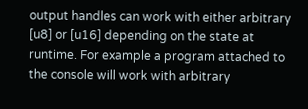output handles can work with either arbitrary [u8] or [u16] depending on the state at runtime. For example a program attached to the console will work with arbitrary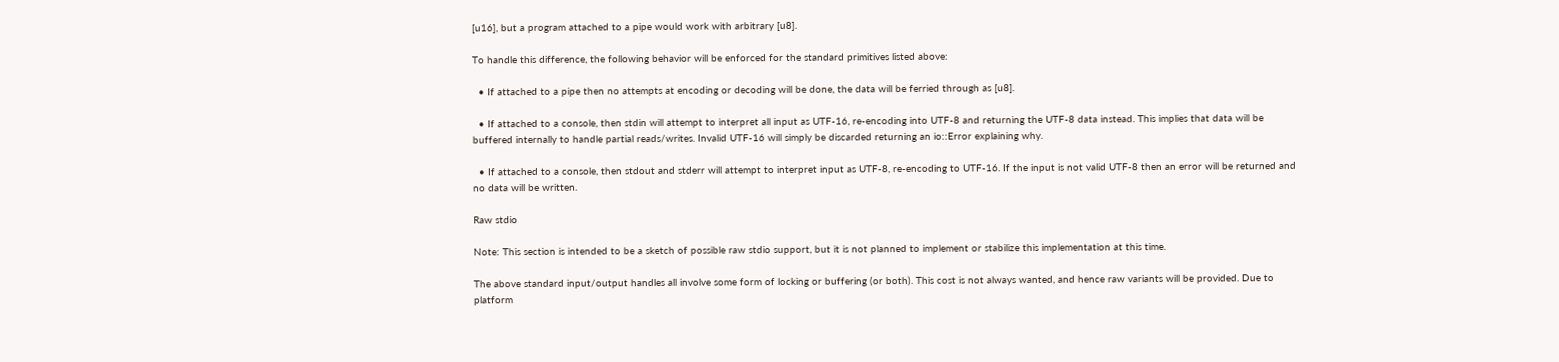[u16], but a program attached to a pipe would work with arbitrary [u8].

To handle this difference, the following behavior will be enforced for the standard primitives listed above:

  • If attached to a pipe then no attempts at encoding or decoding will be done, the data will be ferried through as [u8].

  • If attached to a console, then stdin will attempt to interpret all input as UTF-16, re-encoding into UTF-8 and returning the UTF-8 data instead. This implies that data will be buffered internally to handle partial reads/writes. Invalid UTF-16 will simply be discarded returning an io::Error explaining why.

  • If attached to a console, then stdout and stderr will attempt to interpret input as UTF-8, re-encoding to UTF-16. If the input is not valid UTF-8 then an error will be returned and no data will be written.

Raw stdio

Note: This section is intended to be a sketch of possible raw stdio support, but it is not planned to implement or stabilize this implementation at this time.

The above standard input/output handles all involve some form of locking or buffering (or both). This cost is not always wanted, and hence raw variants will be provided. Due to platform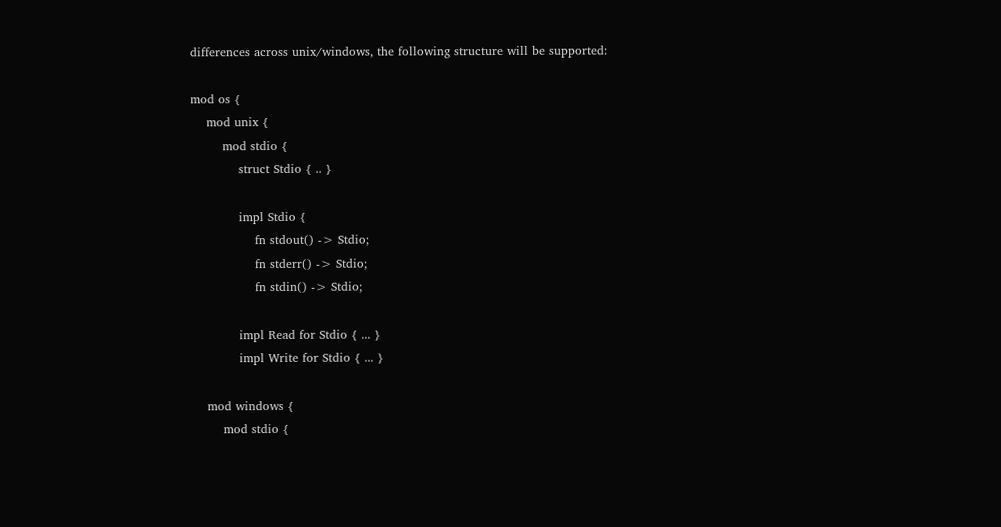differences across unix/windows, the following structure will be supported:

mod os {
    mod unix {
        mod stdio {
            struct Stdio { .. }

            impl Stdio {
                fn stdout() -> Stdio;
                fn stderr() -> Stdio;
                fn stdin() -> Stdio;

            impl Read for Stdio { ... }
            impl Write for Stdio { ... }

    mod windows {
        mod stdio {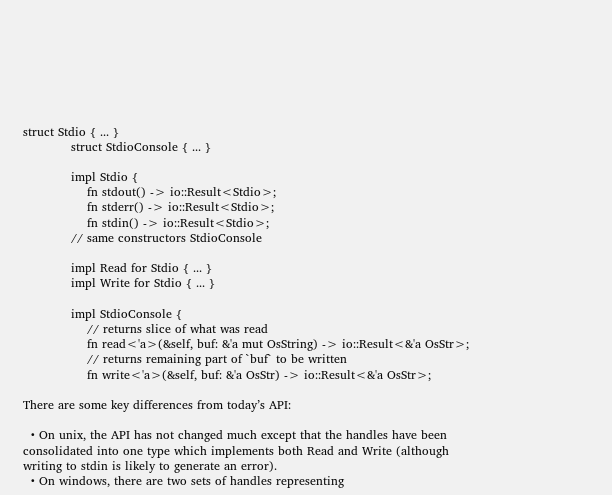struct Stdio { ... }
            struct StdioConsole { ... }

            impl Stdio {
                fn stdout() -> io::Result<Stdio>;
                fn stderr() -> io::Result<Stdio>;
                fn stdin() -> io::Result<Stdio>;
            // same constructors StdioConsole

            impl Read for Stdio { ... }
            impl Write for Stdio { ... }

            impl StdioConsole {
                // returns slice of what was read
                fn read<'a>(&self, buf: &'a mut OsString) -> io::Result<&'a OsStr>;
                // returns remaining part of `buf` to be written
                fn write<'a>(&self, buf: &'a OsStr) -> io::Result<&'a OsStr>;

There are some key differences from today’s API:

  • On unix, the API has not changed much except that the handles have been consolidated into one type which implements both Read and Write (although writing to stdin is likely to generate an error).
  • On windows, there are two sets of handles representing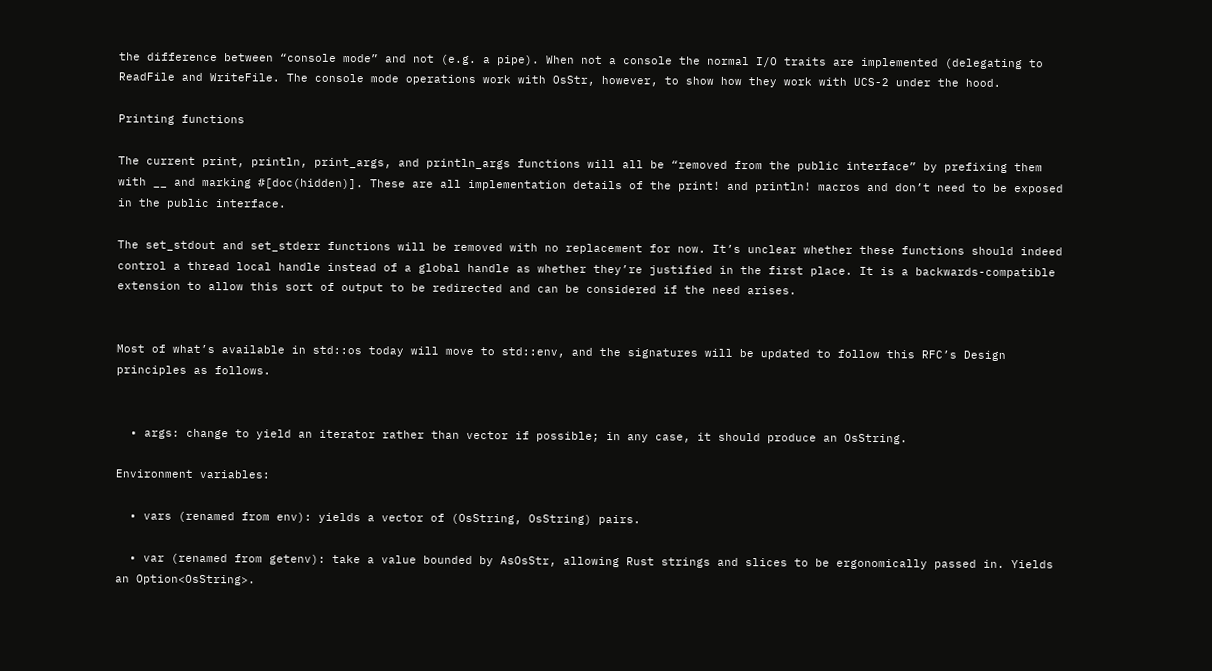the difference between “console mode” and not (e.g. a pipe). When not a console the normal I/O traits are implemented (delegating to ReadFile and WriteFile. The console mode operations work with OsStr, however, to show how they work with UCS-2 under the hood.

Printing functions

The current print, println, print_args, and println_args functions will all be “removed from the public interface” by prefixing them with __ and marking #[doc(hidden)]. These are all implementation details of the print! and println! macros and don’t need to be exposed in the public interface.

The set_stdout and set_stderr functions will be removed with no replacement for now. It’s unclear whether these functions should indeed control a thread local handle instead of a global handle as whether they’re justified in the first place. It is a backwards-compatible extension to allow this sort of output to be redirected and can be considered if the need arises.


Most of what’s available in std::os today will move to std::env, and the signatures will be updated to follow this RFC’s Design principles as follows.


  • args: change to yield an iterator rather than vector if possible; in any case, it should produce an OsString.

Environment variables:

  • vars (renamed from env): yields a vector of (OsString, OsString) pairs.

  • var (renamed from getenv): take a value bounded by AsOsStr, allowing Rust strings and slices to be ergonomically passed in. Yields an Option<OsString>.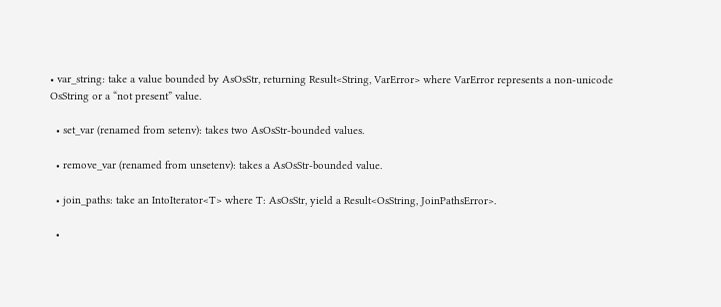• var_string: take a value bounded by AsOsStr, returning Result<String, VarError> where VarError represents a non-unicode OsString or a “not present” value.

  • set_var (renamed from setenv): takes two AsOsStr-bounded values.

  • remove_var (renamed from unsetenv): takes a AsOsStr-bounded value.

  • join_paths: take an IntoIterator<T> where T: AsOsStr, yield a Result<OsString, JoinPathsError>.

  •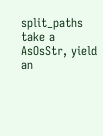split_paths take a AsOsStr, yield an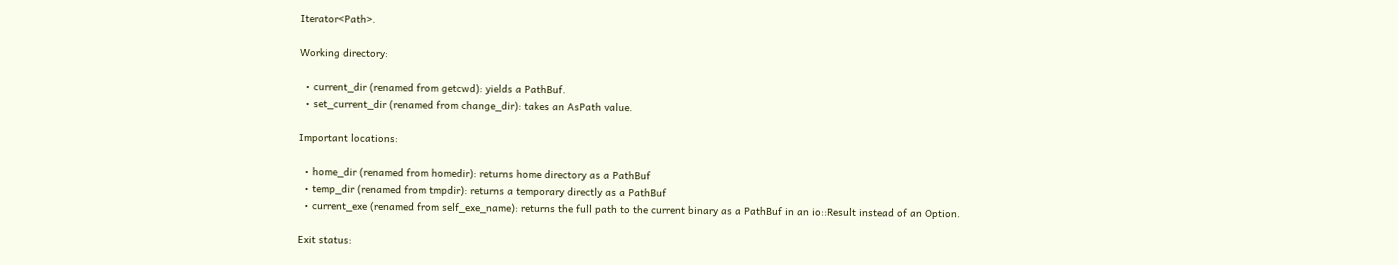Iterator<Path>.

Working directory:

  • current_dir (renamed from getcwd): yields a PathBuf.
  • set_current_dir (renamed from change_dir): takes an AsPath value.

Important locations:

  • home_dir (renamed from homedir): returns home directory as a PathBuf
  • temp_dir (renamed from tmpdir): returns a temporary directly as a PathBuf
  • current_exe (renamed from self_exe_name): returns the full path to the current binary as a PathBuf in an io::Result instead of an Option.

Exit status: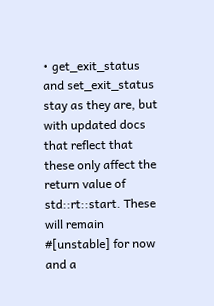• get_exit_status and set_exit_status stay as they are, but with updated docs that reflect that these only affect the return value of std::rt::start. These will remain #[unstable] for now and a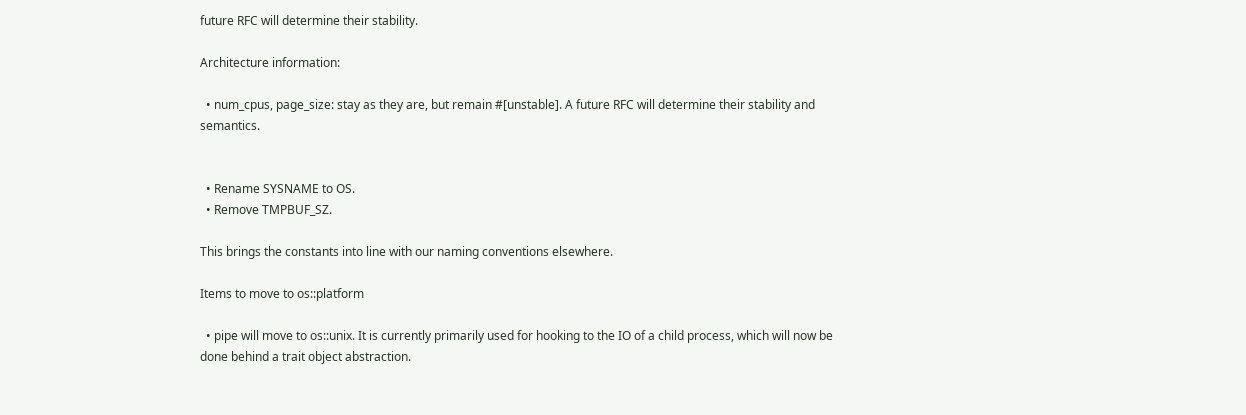future RFC will determine their stability.

Architecture information:

  • num_cpus, page_size: stay as they are, but remain #[unstable]. A future RFC will determine their stability and semantics.


  • Rename SYSNAME to OS.
  • Remove TMPBUF_SZ.

This brings the constants into line with our naming conventions elsewhere.

Items to move to os::platform

  • pipe will move to os::unix. It is currently primarily used for hooking to the IO of a child process, which will now be done behind a trait object abstraction.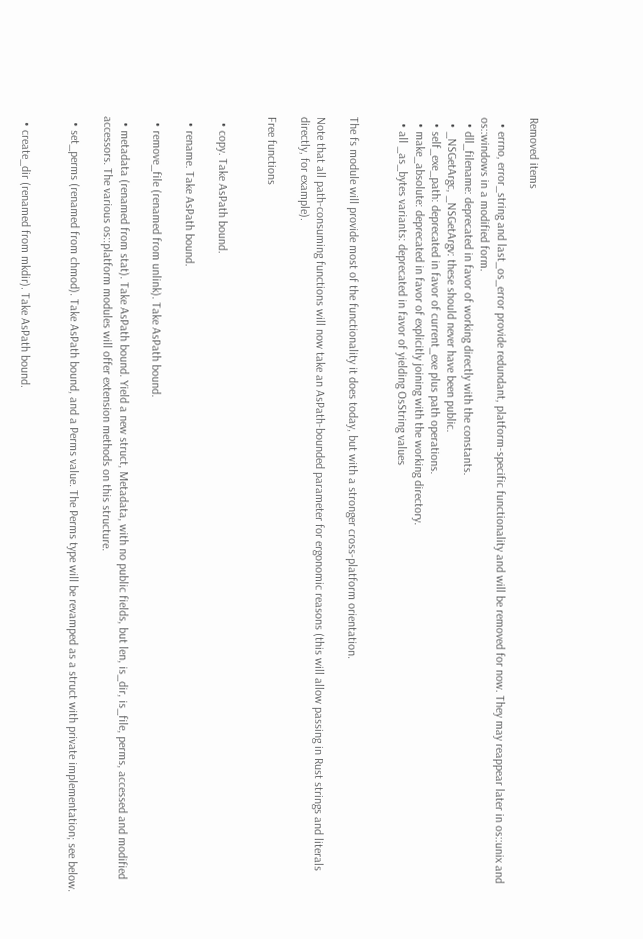Removed items

  • errno, error_string and last_os_error provide redundant, platform-specific functionality and will be removed for now. They may reappear later in os::unix and os::windows in a modified form.
  • dll_filename: deprecated in favor of working directly with the constants.
  • _NSGetArgc, _NSGetArgv: these should never have been public.
  • self_exe_path: deprecated in favor of current_exe plus path operations.
  • make_absolute: deprecated in favor of explicitly joining with the working directory.
  • all _as_bytes variants: deprecated in favor of yielding OsString values


The fs module will provide most of the functionality it does today, but with a stronger cross-platform orientation.

Note that all path-consuming functions will now take an AsPath-bounded parameter for ergonomic reasons (this will allow passing in Rust strings and literals directly, for example).

Free functions


  • copy. Take AsPath bound.

  • rename. Take AsPath bound.

  • remove_file (renamed from unlink). Take AsPath bound.

  • metadata (renamed from stat). Take AsPath bound. Yield a new struct, Metadata, with no public fields, but len, is_dir, is_file, perms, accessed and modified accessors. The various os::platform modules will offer extension methods on this structure.

  • set_perms (renamed from chmod). Take AsPath bound, and a Perms value. The Perms type will be revamped as a struct with private implementation; see below.


  • create_dir (renamed from mkdir). Take AsPath bound.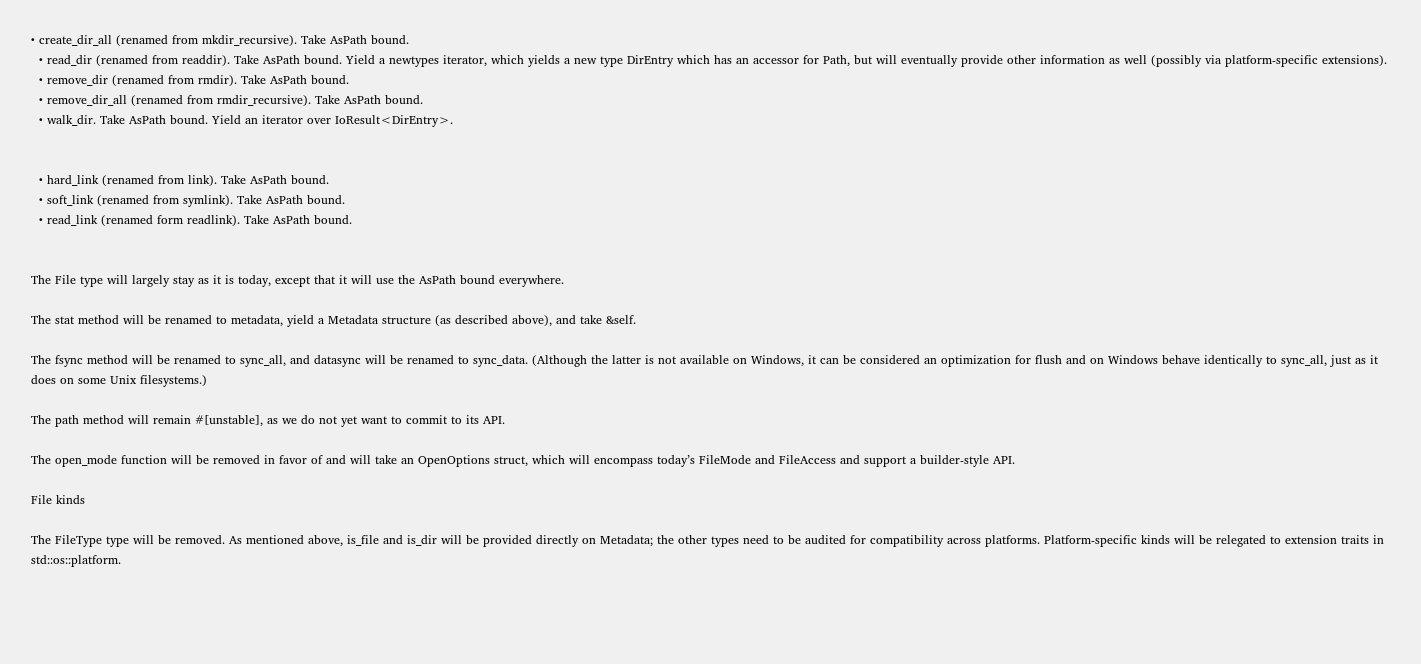• create_dir_all (renamed from mkdir_recursive). Take AsPath bound.
  • read_dir (renamed from readdir). Take AsPath bound. Yield a newtypes iterator, which yields a new type DirEntry which has an accessor for Path, but will eventually provide other information as well (possibly via platform-specific extensions).
  • remove_dir (renamed from rmdir). Take AsPath bound.
  • remove_dir_all (renamed from rmdir_recursive). Take AsPath bound.
  • walk_dir. Take AsPath bound. Yield an iterator over IoResult<DirEntry>.


  • hard_link (renamed from link). Take AsPath bound.
  • soft_link (renamed from symlink). Take AsPath bound.
  • read_link (renamed form readlink). Take AsPath bound.


The File type will largely stay as it is today, except that it will use the AsPath bound everywhere.

The stat method will be renamed to metadata, yield a Metadata structure (as described above), and take &self.

The fsync method will be renamed to sync_all, and datasync will be renamed to sync_data. (Although the latter is not available on Windows, it can be considered an optimization for flush and on Windows behave identically to sync_all, just as it does on some Unix filesystems.)

The path method will remain #[unstable], as we do not yet want to commit to its API.

The open_mode function will be removed in favor of and will take an OpenOptions struct, which will encompass today’s FileMode and FileAccess and support a builder-style API.

File kinds

The FileType type will be removed. As mentioned above, is_file and is_dir will be provided directly on Metadata; the other types need to be audited for compatibility across platforms. Platform-specific kinds will be relegated to extension traits in std::os::platform.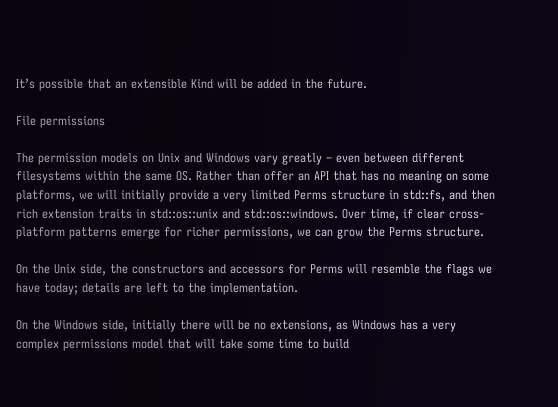It’s possible that an extensible Kind will be added in the future.

File permissions

The permission models on Unix and Windows vary greatly – even between different filesystems within the same OS. Rather than offer an API that has no meaning on some platforms, we will initially provide a very limited Perms structure in std::fs, and then rich extension traits in std::os::unix and std::os::windows. Over time, if clear cross-platform patterns emerge for richer permissions, we can grow the Perms structure.

On the Unix side, the constructors and accessors for Perms will resemble the flags we have today; details are left to the implementation.

On the Windows side, initially there will be no extensions, as Windows has a very complex permissions model that will take some time to build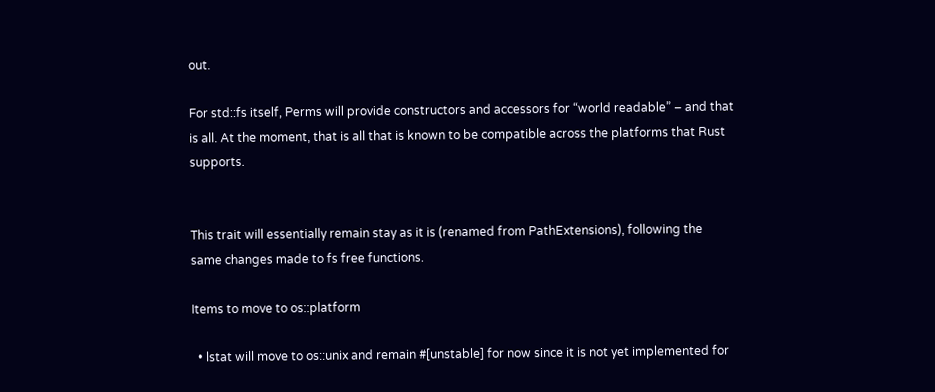out.

For std::fs itself, Perms will provide constructors and accessors for “world readable” – and that is all. At the moment, that is all that is known to be compatible across the platforms that Rust supports.


This trait will essentially remain stay as it is (renamed from PathExtensions), following the same changes made to fs free functions.

Items to move to os::platform

  • lstat will move to os::unix and remain #[unstable] for now since it is not yet implemented for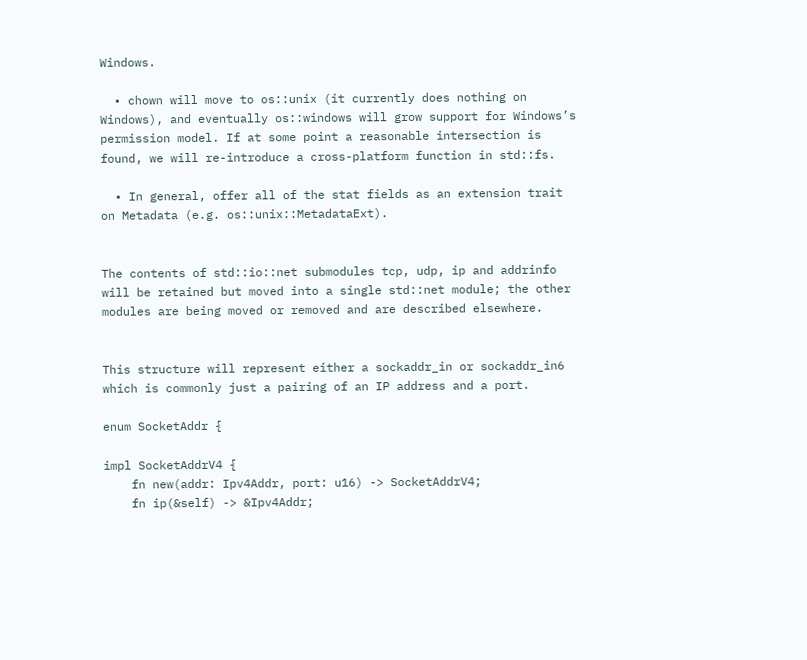Windows.

  • chown will move to os::unix (it currently does nothing on Windows), and eventually os::windows will grow support for Windows’s permission model. If at some point a reasonable intersection is found, we will re-introduce a cross-platform function in std::fs.

  • In general, offer all of the stat fields as an extension trait on Metadata (e.g. os::unix::MetadataExt).


The contents of std::io::net submodules tcp, udp, ip and addrinfo will be retained but moved into a single std::net module; the other modules are being moved or removed and are described elsewhere.


This structure will represent either a sockaddr_in or sockaddr_in6 which is commonly just a pairing of an IP address and a port.

enum SocketAddr {

impl SocketAddrV4 {
    fn new(addr: Ipv4Addr, port: u16) -> SocketAddrV4;
    fn ip(&self) -> &Ipv4Addr;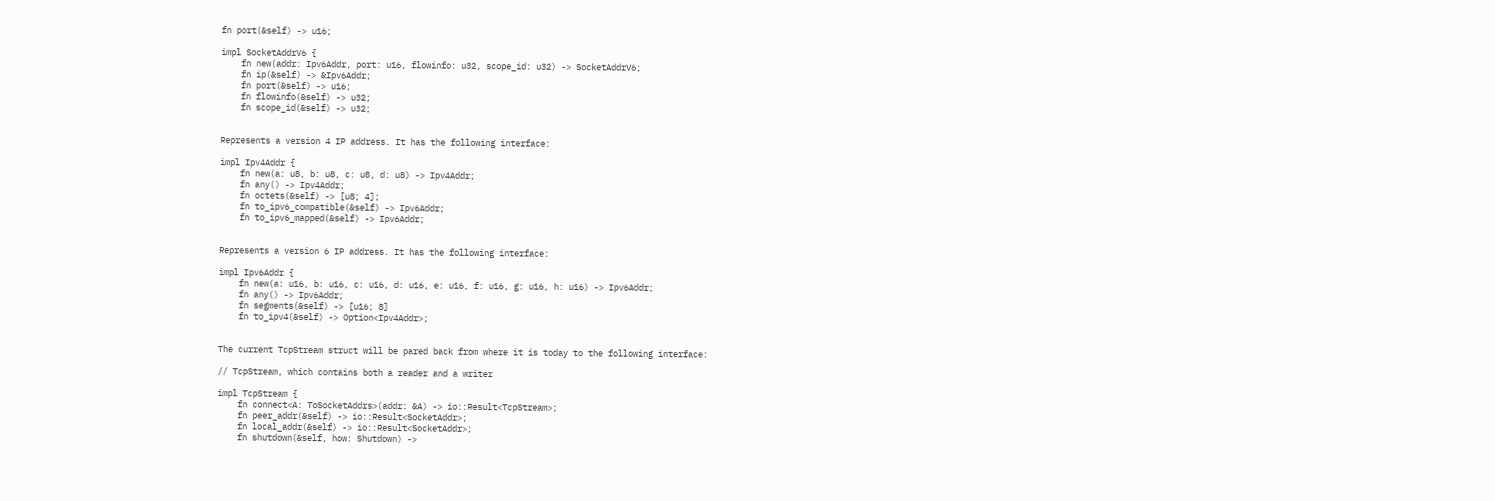fn port(&self) -> u16;

impl SocketAddrV6 {
    fn new(addr: Ipv6Addr, port: u16, flowinfo: u32, scope_id: u32) -> SocketAddrV6;
    fn ip(&self) -> &Ipv6Addr;
    fn port(&self) -> u16;
    fn flowinfo(&self) -> u32;
    fn scope_id(&self) -> u32;


Represents a version 4 IP address. It has the following interface:

impl Ipv4Addr {
    fn new(a: u8, b: u8, c: u8, d: u8) -> Ipv4Addr;
    fn any() -> Ipv4Addr;
    fn octets(&self) -> [u8; 4];
    fn to_ipv6_compatible(&self) -> Ipv6Addr;
    fn to_ipv6_mapped(&self) -> Ipv6Addr;


Represents a version 6 IP address. It has the following interface:

impl Ipv6Addr {
    fn new(a: u16, b: u16, c: u16, d: u16, e: u16, f: u16, g: u16, h: u16) -> Ipv6Addr;
    fn any() -> Ipv6Addr;
    fn segments(&self) -> [u16; 8]
    fn to_ipv4(&self) -> Option<Ipv4Addr>;


The current TcpStream struct will be pared back from where it is today to the following interface:

// TcpStream, which contains both a reader and a writer

impl TcpStream {
    fn connect<A: ToSocketAddrs>(addr: &A) -> io::Result<TcpStream>;
    fn peer_addr(&self) -> io::Result<SocketAddr>;
    fn local_addr(&self) -> io::Result<SocketAddr>;
    fn shutdown(&self, how: Shutdown) ->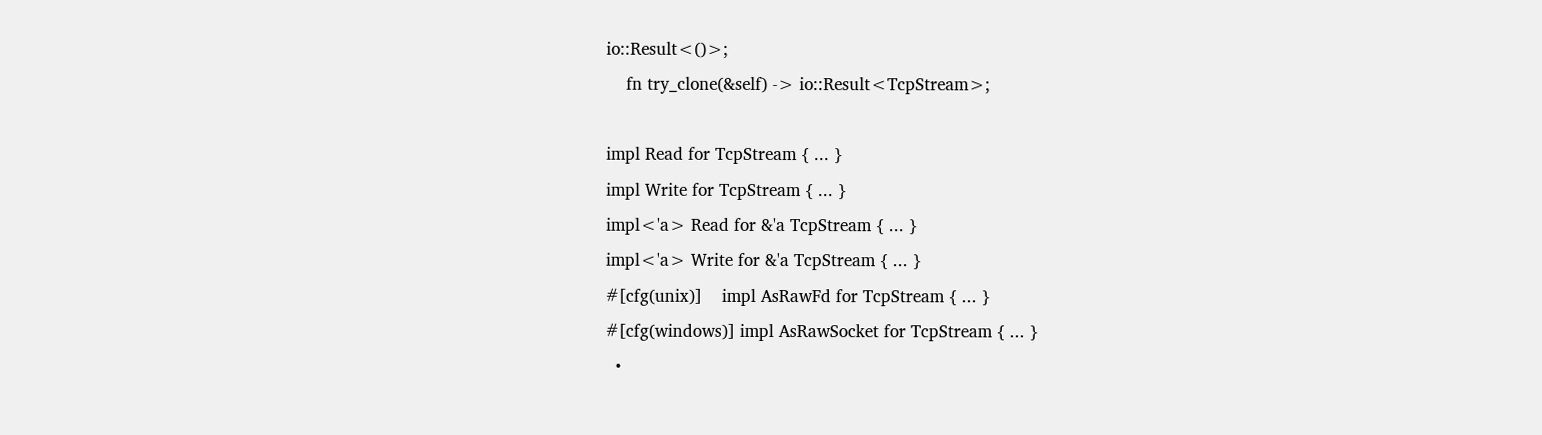io::Result<()>;
    fn try_clone(&self) -> io::Result<TcpStream>;

impl Read for TcpStream { ... }
impl Write for TcpStream { ... }
impl<'a> Read for &'a TcpStream { ... }
impl<'a> Write for &'a TcpStream { ... }
#[cfg(unix)]    impl AsRawFd for TcpStream { ... }
#[cfg(windows)] impl AsRawSocket for TcpStream { ... }
  •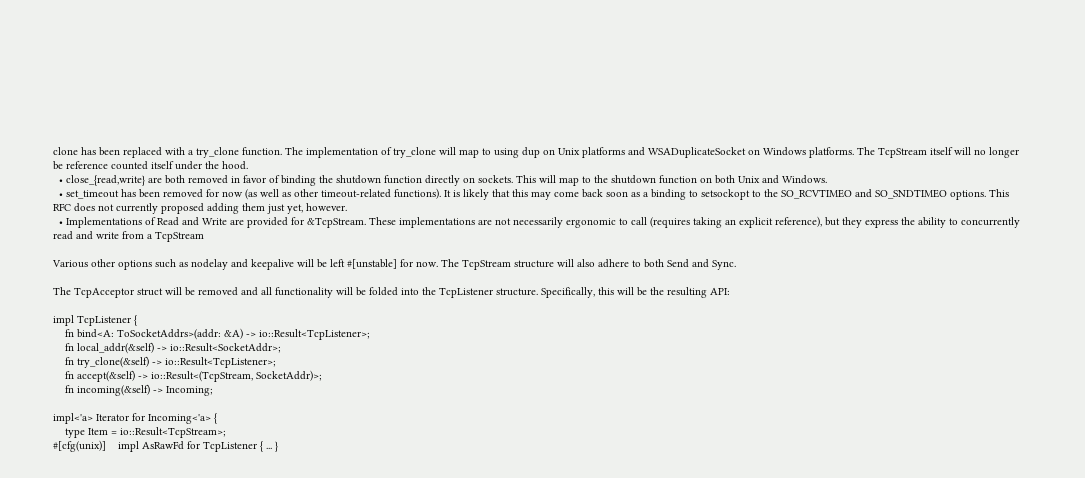clone has been replaced with a try_clone function. The implementation of try_clone will map to using dup on Unix platforms and WSADuplicateSocket on Windows platforms. The TcpStream itself will no longer be reference counted itself under the hood.
  • close_{read,write} are both removed in favor of binding the shutdown function directly on sockets. This will map to the shutdown function on both Unix and Windows.
  • set_timeout has been removed for now (as well as other timeout-related functions). It is likely that this may come back soon as a binding to setsockopt to the SO_RCVTIMEO and SO_SNDTIMEO options. This RFC does not currently proposed adding them just yet, however.
  • Implementations of Read and Write are provided for &TcpStream. These implementations are not necessarily ergonomic to call (requires taking an explicit reference), but they express the ability to concurrently read and write from a TcpStream

Various other options such as nodelay and keepalive will be left #[unstable] for now. The TcpStream structure will also adhere to both Send and Sync.

The TcpAcceptor struct will be removed and all functionality will be folded into the TcpListener structure. Specifically, this will be the resulting API:

impl TcpListener {
    fn bind<A: ToSocketAddrs>(addr: &A) -> io::Result<TcpListener>;
    fn local_addr(&self) -> io::Result<SocketAddr>;
    fn try_clone(&self) -> io::Result<TcpListener>;
    fn accept(&self) -> io::Result<(TcpStream, SocketAddr)>;
    fn incoming(&self) -> Incoming;

impl<'a> Iterator for Incoming<'a> {
    type Item = io::Result<TcpStream>;
#[cfg(unix)]    impl AsRawFd for TcpListener { ... }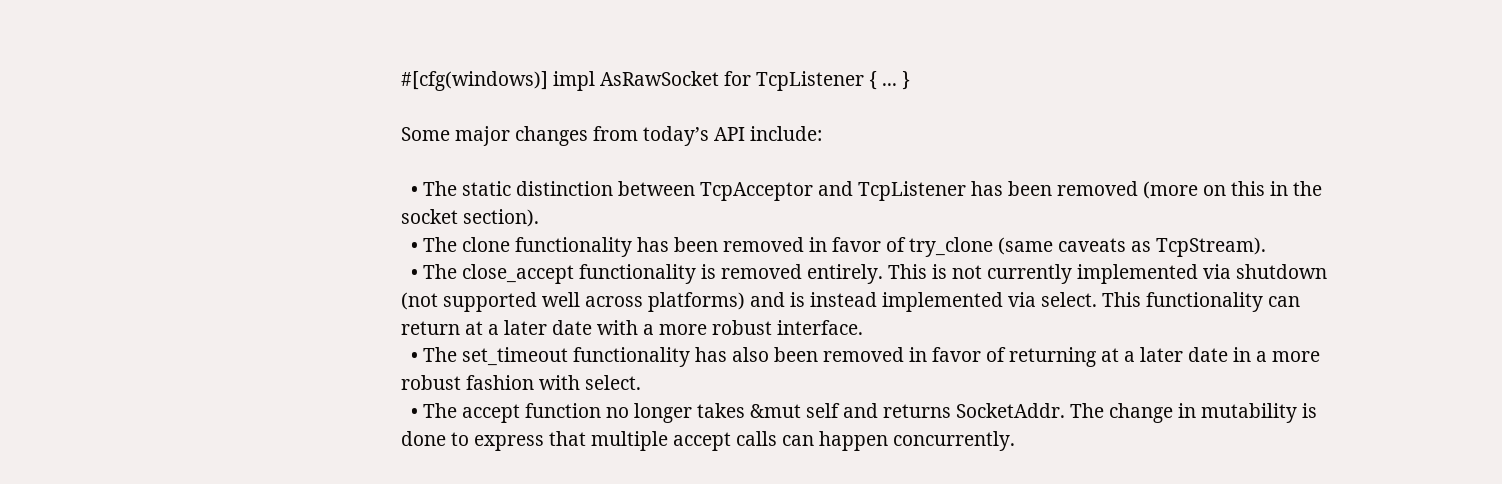#[cfg(windows)] impl AsRawSocket for TcpListener { ... }

Some major changes from today’s API include:

  • The static distinction between TcpAcceptor and TcpListener has been removed (more on this in the socket section).
  • The clone functionality has been removed in favor of try_clone (same caveats as TcpStream).
  • The close_accept functionality is removed entirely. This is not currently implemented via shutdown (not supported well across platforms) and is instead implemented via select. This functionality can return at a later date with a more robust interface.
  • The set_timeout functionality has also been removed in favor of returning at a later date in a more robust fashion with select.
  • The accept function no longer takes &mut self and returns SocketAddr. The change in mutability is done to express that multiple accept calls can happen concurrently.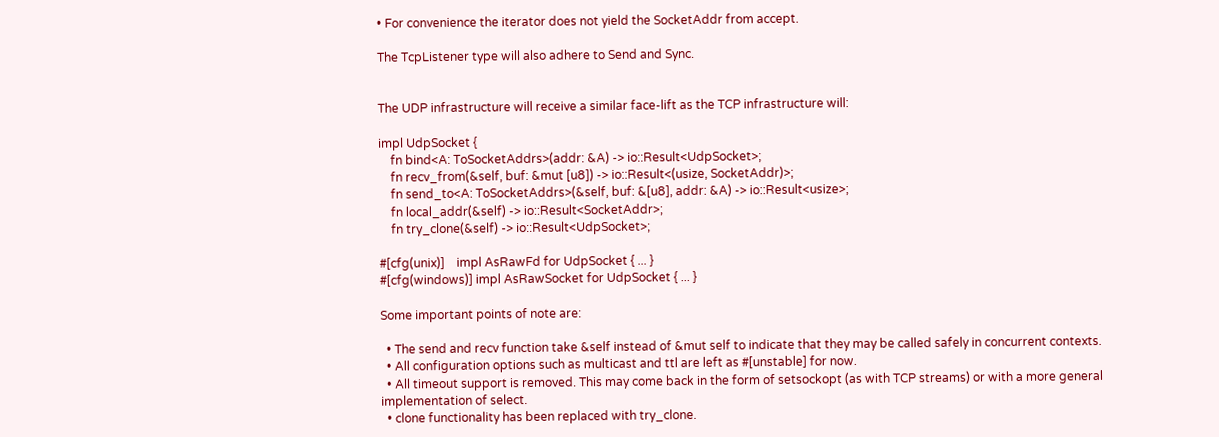• For convenience the iterator does not yield the SocketAddr from accept.

The TcpListener type will also adhere to Send and Sync.


The UDP infrastructure will receive a similar face-lift as the TCP infrastructure will:

impl UdpSocket {
    fn bind<A: ToSocketAddrs>(addr: &A) -> io::Result<UdpSocket>;
    fn recv_from(&self, buf: &mut [u8]) -> io::Result<(usize, SocketAddr)>;
    fn send_to<A: ToSocketAddrs>(&self, buf: &[u8], addr: &A) -> io::Result<usize>;
    fn local_addr(&self) -> io::Result<SocketAddr>;
    fn try_clone(&self) -> io::Result<UdpSocket>;

#[cfg(unix)]    impl AsRawFd for UdpSocket { ... }
#[cfg(windows)] impl AsRawSocket for UdpSocket { ... }

Some important points of note are:

  • The send and recv function take &self instead of &mut self to indicate that they may be called safely in concurrent contexts.
  • All configuration options such as multicast and ttl are left as #[unstable] for now.
  • All timeout support is removed. This may come back in the form of setsockopt (as with TCP streams) or with a more general implementation of select.
  • clone functionality has been replaced with try_clone.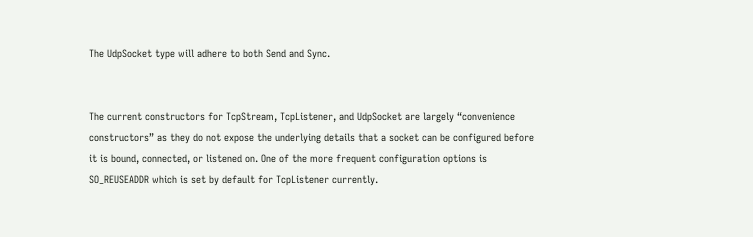The UdpSocket type will adhere to both Send and Sync.


The current constructors for TcpStream, TcpListener, and UdpSocket are largely “convenience constructors” as they do not expose the underlying details that a socket can be configured before it is bound, connected, or listened on. One of the more frequent configuration options is SO_REUSEADDR which is set by default for TcpListener currently.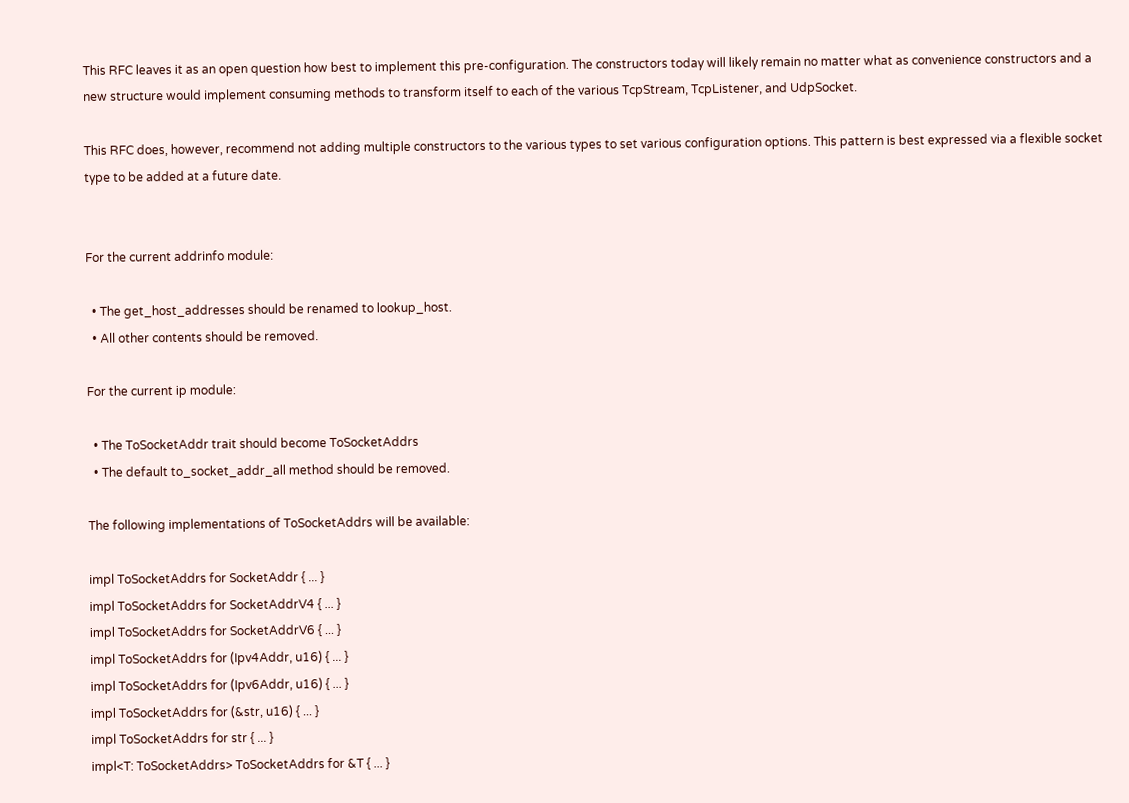This RFC leaves it as an open question how best to implement this pre-configuration. The constructors today will likely remain no matter what as convenience constructors and a new structure would implement consuming methods to transform itself to each of the various TcpStream, TcpListener, and UdpSocket.

This RFC does, however, recommend not adding multiple constructors to the various types to set various configuration options. This pattern is best expressed via a flexible socket type to be added at a future date.


For the current addrinfo module:

  • The get_host_addresses should be renamed to lookup_host.
  • All other contents should be removed.

For the current ip module:

  • The ToSocketAddr trait should become ToSocketAddrs
  • The default to_socket_addr_all method should be removed.

The following implementations of ToSocketAddrs will be available:

impl ToSocketAddrs for SocketAddr { ... }
impl ToSocketAddrs for SocketAddrV4 { ... }
impl ToSocketAddrs for SocketAddrV6 { ... }
impl ToSocketAddrs for (Ipv4Addr, u16) { ... }
impl ToSocketAddrs for (Ipv6Addr, u16) { ... }
impl ToSocketAddrs for (&str, u16) { ... }
impl ToSocketAddrs for str { ... }
impl<T: ToSocketAddrs> ToSocketAddrs for &T { ... }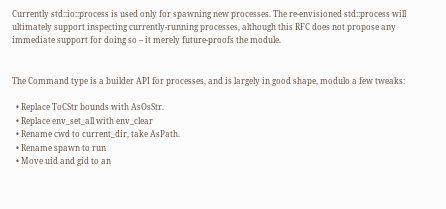Currently std::io::process is used only for spawning new processes. The re-envisioned std::process will ultimately support inspecting currently-running processes, although this RFC does not propose any immediate support for doing so – it merely future-proofs the module.


The Command type is a builder API for processes, and is largely in good shape, modulo a few tweaks:

  • Replace ToCStr bounds with AsOsStr.
  • Replace env_set_all with env_clear
  • Rename cwd to current_dir, take AsPath.
  • Rename spawn to run
  • Move uid and gid to an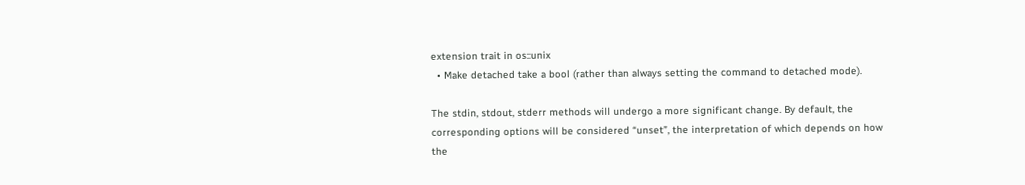extension trait in os::unix
  • Make detached take a bool (rather than always setting the command to detached mode).

The stdin, stdout, stderr methods will undergo a more significant change. By default, the corresponding options will be considered “unset”, the interpretation of which depends on how the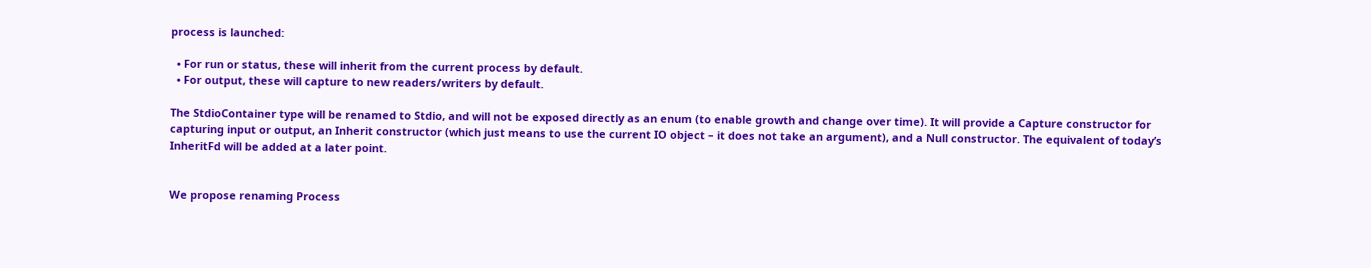process is launched:

  • For run or status, these will inherit from the current process by default.
  • For output, these will capture to new readers/writers by default.

The StdioContainer type will be renamed to Stdio, and will not be exposed directly as an enum (to enable growth and change over time). It will provide a Capture constructor for capturing input or output, an Inherit constructor (which just means to use the current IO object – it does not take an argument), and a Null constructor. The equivalent of today’s InheritFd will be added at a later point.


We propose renaming Process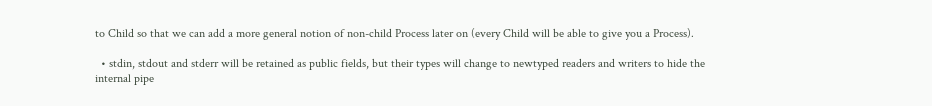to Child so that we can add a more general notion of non-child Process later on (every Child will be able to give you a Process).

  • stdin, stdout and stderr will be retained as public fields, but their types will change to newtyped readers and writers to hide the internal pipe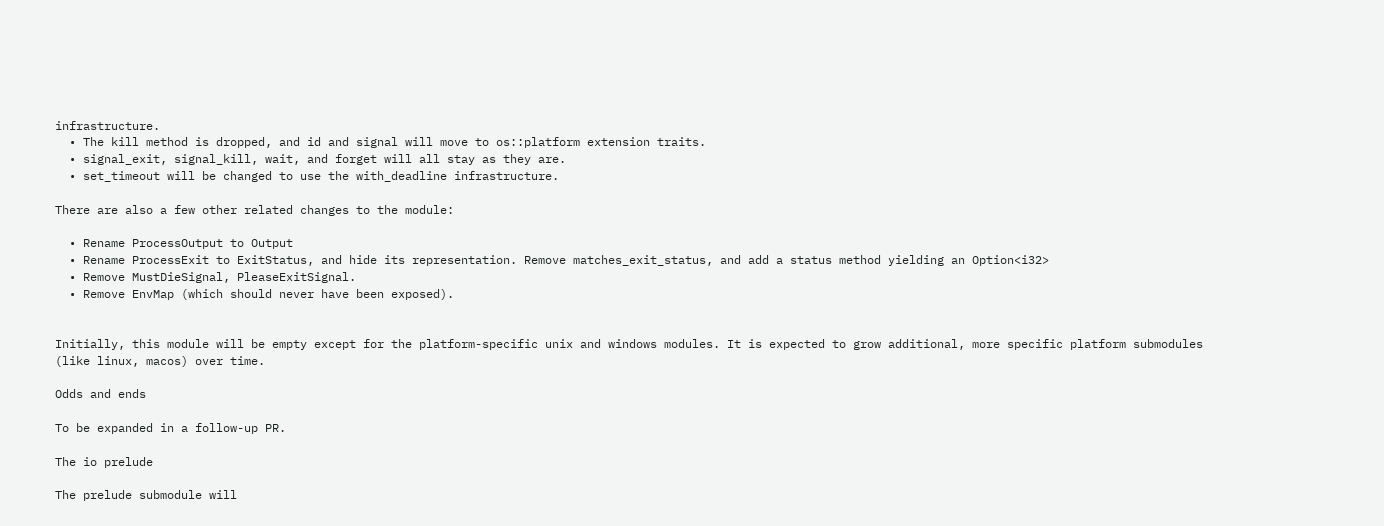infrastructure.
  • The kill method is dropped, and id and signal will move to os::platform extension traits.
  • signal_exit, signal_kill, wait, and forget will all stay as they are.
  • set_timeout will be changed to use the with_deadline infrastructure.

There are also a few other related changes to the module:

  • Rename ProcessOutput to Output
  • Rename ProcessExit to ExitStatus, and hide its representation. Remove matches_exit_status, and add a status method yielding an Option<i32>
  • Remove MustDieSignal, PleaseExitSignal.
  • Remove EnvMap (which should never have been exposed).


Initially, this module will be empty except for the platform-specific unix and windows modules. It is expected to grow additional, more specific platform submodules (like linux, macos) over time.

Odds and ends

To be expanded in a follow-up PR.

The io prelude

The prelude submodule will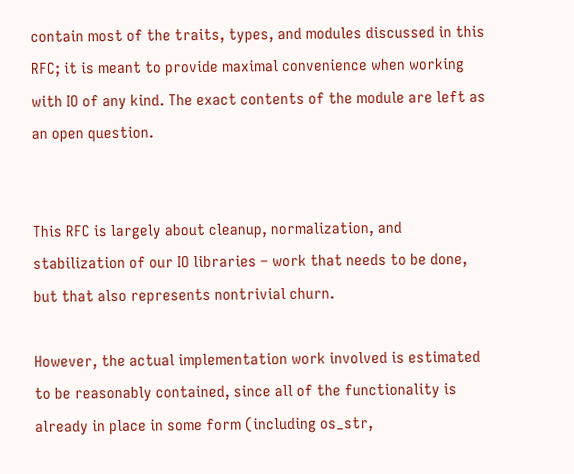contain most of the traits, types, and modules discussed in this RFC; it is meant to provide maximal convenience when working with IO of any kind. The exact contents of the module are left as an open question.


This RFC is largely about cleanup, normalization, and stabilization of our IO libraries – work that needs to be done, but that also represents nontrivial churn.

However, the actual implementation work involved is estimated to be reasonably contained, since all of the functionality is already in place in some form (including os_str,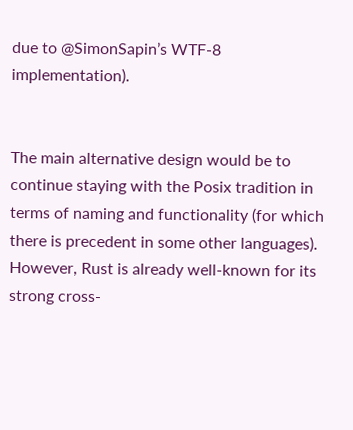due to @SimonSapin’s WTF-8 implementation).


The main alternative design would be to continue staying with the Posix tradition in terms of naming and functionality (for which there is precedent in some other languages). However, Rust is already well-known for its strong cross-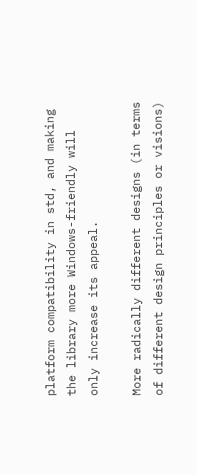platform compatibility in std, and making the library more Windows-friendly will only increase its appeal.

More radically different designs (in terms of different design principles or visions)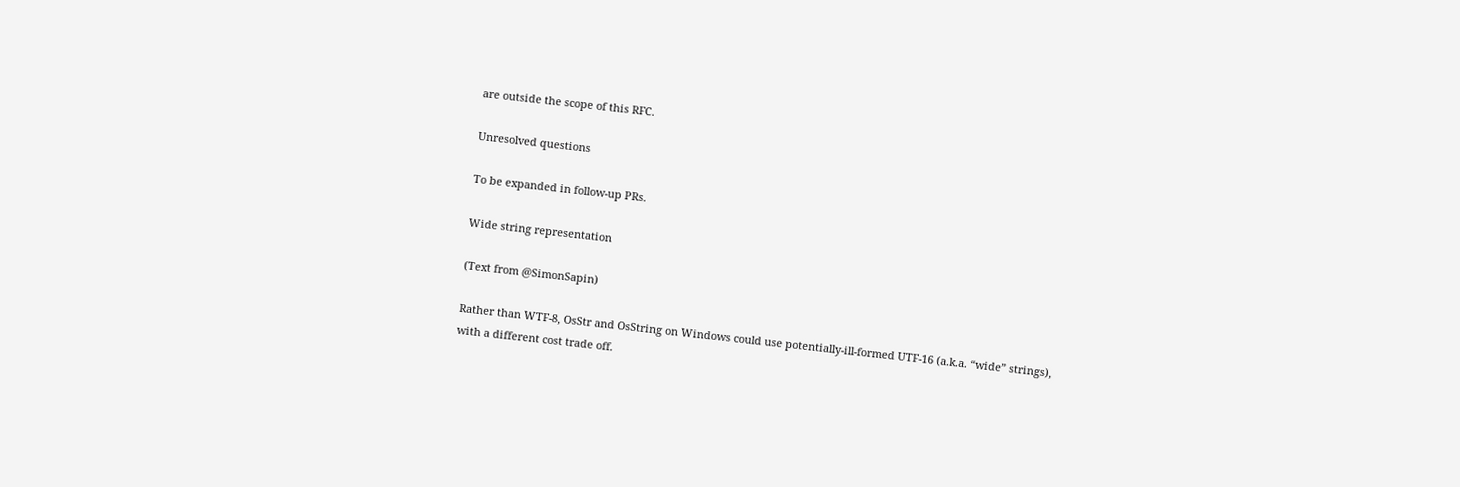are outside the scope of this RFC.

Unresolved questions

To be expanded in follow-up PRs.

Wide string representation

(Text from @SimonSapin)

Rather than WTF-8, OsStr and OsString on Windows could use potentially-ill-formed UTF-16 (a.k.a. “wide” strings), with a different cost trade off.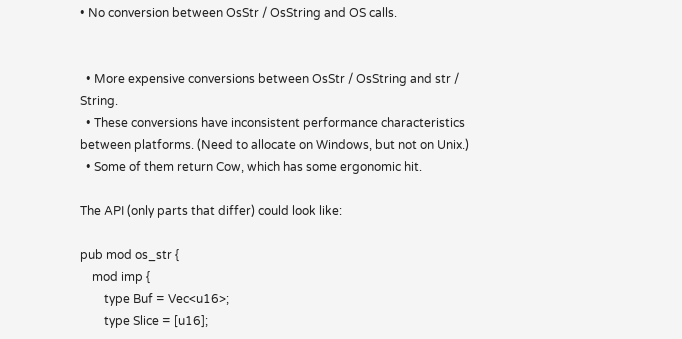• No conversion between OsStr / OsString and OS calls.


  • More expensive conversions between OsStr / OsString and str / String.
  • These conversions have inconsistent performance characteristics between platforms. (Need to allocate on Windows, but not on Unix.)
  • Some of them return Cow, which has some ergonomic hit.

The API (only parts that differ) could look like:

pub mod os_str {
    mod imp {
        type Buf = Vec<u16>;
        type Slice = [u16];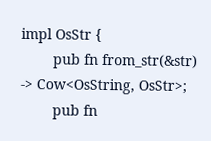impl OsStr {
        pub fn from_str(&str) -> Cow<OsString, OsStr>;
        pub fn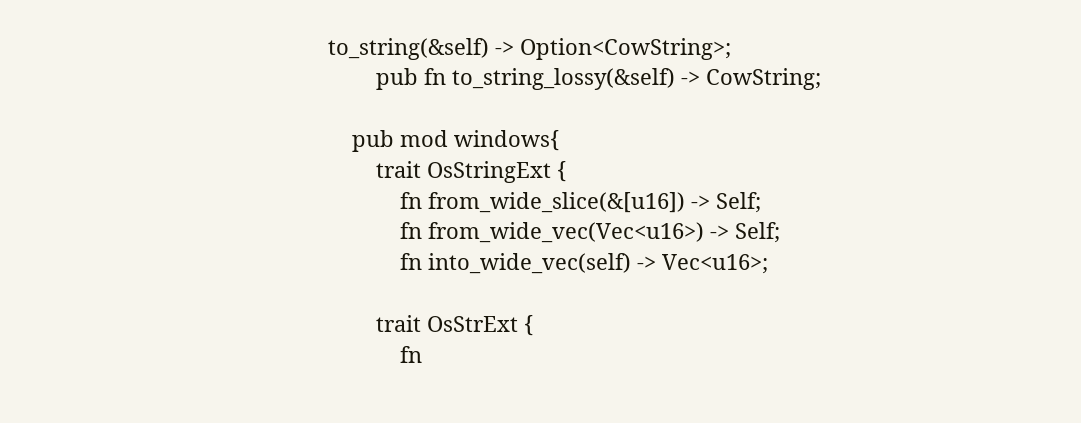to_string(&self) -> Option<CowString>;
        pub fn to_string_lossy(&self) -> CowString;

    pub mod windows{
        trait OsStringExt {
            fn from_wide_slice(&[u16]) -> Self;
            fn from_wide_vec(Vec<u16>) -> Self;
            fn into_wide_vec(self) -> Vec<u16>;

        trait OsStrExt {
            fn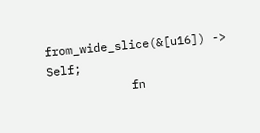from_wide_slice(&[u16]) -> Self;
            fn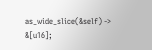as_wide_slice(&self) -> &[u16];